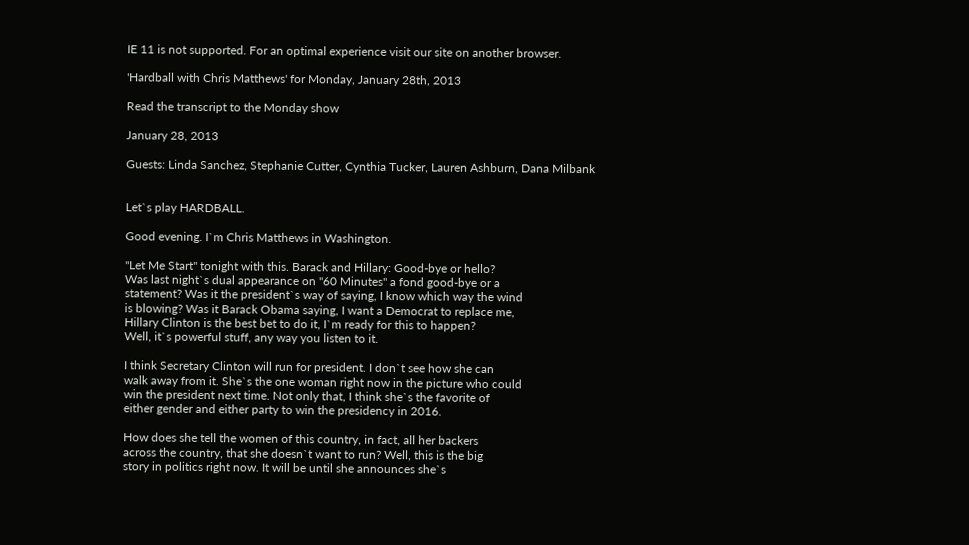IE 11 is not supported. For an optimal experience visit our site on another browser.

'Hardball with Chris Matthews' for Monday, January 28th, 2013

Read the transcript to the Monday show

January 28, 2013

Guests: Linda Sanchez, Stephanie Cutter, Cynthia Tucker, Lauren Ashburn, Dana Milbank


Let`s play HARDBALL.

Good evening. I`m Chris Matthews in Washington.

"Let Me Start" tonight with this. Barack and Hillary: Good-bye or hello?
Was last night`s dual appearance on "60 Minutes" a fond good-bye or a
statement? Was it the president`s way of saying, I know which way the wind
is blowing? Was it Barack Obama saying, I want a Democrat to replace me,
Hillary Clinton is the best bet to do it, I`m ready for this to happen?
Well, it`s powerful stuff, any way you listen to it.

I think Secretary Clinton will run for president. I don`t see how she can
walk away from it. She`s the one woman right now in the picture who could
win the president next time. Not only that, I think she`s the favorite of
either gender and either party to win the presidency in 2016.

How does she tell the women of this country, in fact, all her backers
across the country, that she doesn`t want to run? Well, this is the big
story in politics right now. It will be until she announces she`s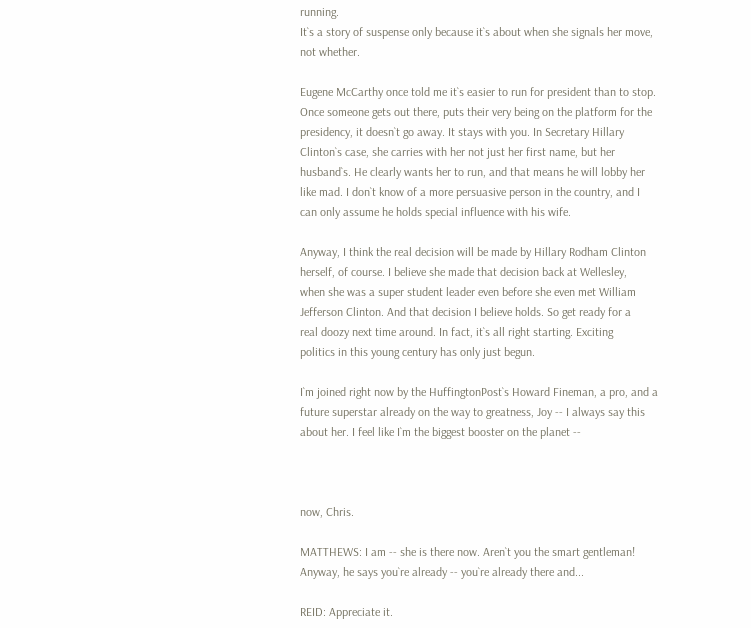running.
It`s a story of suspense only because it`s about when she signals her move,
not whether.

Eugene McCarthy once told me it`s easier to run for president than to stop.
Once someone gets out there, puts their very being on the platform for the
presidency, it doesn`t go away. It stays with you. In Secretary Hillary
Clinton`s case, she carries with her not just her first name, but her
husband`s. He clearly wants her to run, and that means he will lobby her
like mad. I don`t know of a more persuasive person in the country, and I
can only assume he holds special influence with his wife.

Anyway, I think the real decision will be made by Hillary Rodham Clinton
herself, of course. I believe she made that decision back at Wellesley,
when she was a super student leader even before she even met William
Jefferson Clinton. And that decision I believe holds. So get ready for a
real doozy next time around. In fact, it`s all right starting. Exciting
politics in this young century has only just begun.

I`m joined right now by the HuffingtonPost`s Howard Fineman, a pro, and a
future superstar already on the way to greatness, Joy -- I always say this
about her. I feel like I`m the biggest booster on the planet --



now, Chris.

MATTHEWS: I am -- she is there now. Aren`t you the smart gentleman!
Anyway, he says you`re already -- you`re already there and...

REID: Appreciate it.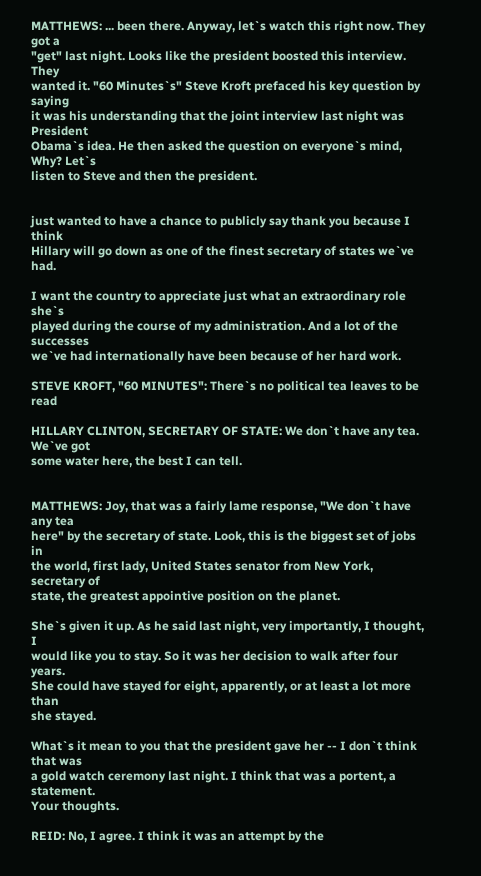MATTHEWS: ... been there. Anyway, let`s watch this right now. They got a
"get" last night. Looks like the president boosted this interview. They
wanted it. "60 Minutes`s" Steve Kroft prefaced his key question by saying
it was his understanding that the joint interview last night was President
Obama`s idea. He then asked the question on everyone`s mind, Why? Let`s
listen to Steve and then the president.


just wanted to have a chance to publicly say thank you because I think
Hillary will go down as one of the finest secretary of states we`ve had.

I want the country to appreciate just what an extraordinary role she`s
played during the course of my administration. And a lot of the successes
we`ve had internationally have been because of her hard work.

STEVE KROFT, "60 MINUTES": There`s no political tea leaves to be read

HILLARY CLINTON, SECRETARY OF STATE: We don`t have any tea. We`ve got
some water here, the best I can tell.


MATTHEWS: Joy, that was a fairly lame response, "We don`t have any tea
here" by the secretary of state. Look, this is the biggest set of jobs in
the world, first lady, United States senator from New York, secretary of
state, the greatest appointive position on the planet.

She`s given it up. As he said last night, very importantly, I thought, I
would like you to stay. So it was her decision to walk after four years.
She could have stayed for eight, apparently, or at least a lot more than
she stayed.

What`s it mean to you that the president gave her -- I don`t think that was
a gold watch ceremony last night. I think that was a portent, a statement.
Your thoughts.

REID: No, I agree. I think it was an attempt by the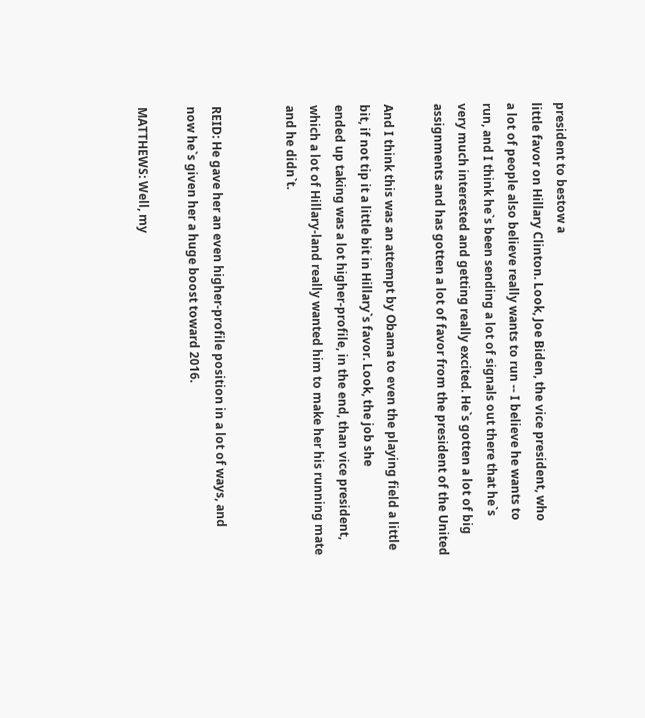president to bestow a
little favor on Hillary Clinton. Look, Joe Biden, the vice president, who
a lot of people also believe really wants to run -- I believe he wants to
run, and I think he`s been sending a lot of signals out there that he`s
very much interested and getting really excited. He`s gotten a lot of big
assignments and has gotten a lot of favor from the president of the United

And I think this was an attempt by Obama to even the playing field a little
bit, if not tip it a little bit in Hillary`s favor. Look, the job she
ended up taking was a lot higher-profile, in the end, than vice president,
which a lot of Hillary-land really wanted him to make her his running mate
and he didn`t.


REID: He gave her an even higher-profile position in a lot of ways, and
now he`s given her a huge boost toward 2016.

MATTHEWS: Well, my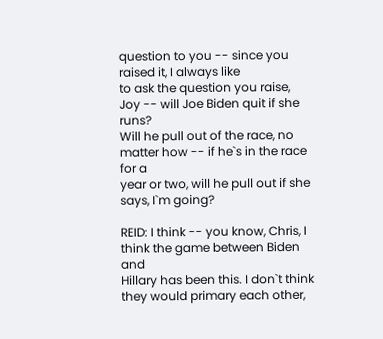question to you -- since you raised it, I always like
to ask the question you raise, Joy -- will Joe Biden quit if she runs?
Will he pull out of the race, no matter how -- if he`s in the race for a
year or two, will he pull out if she says, I`m going?

REID: I think -- you know, Chris, I think the game between Biden and
Hillary has been this. I don`t think they would primary each other,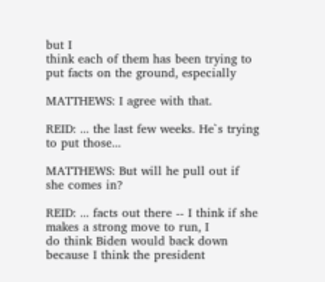but I
think each of them has been trying to put facts on the ground, especially

MATTHEWS: I agree with that.

REID: ... the last few weeks. He`s trying to put those...

MATTHEWS: But will he pull out if she comes in?

REID: ... facts out there -- I think if she makes a strong move to run, I
do think Biden would back down because I think the president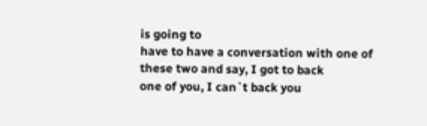is going to
have to have a conversation with one of these two and say, I got to back
one of you, I can`t back you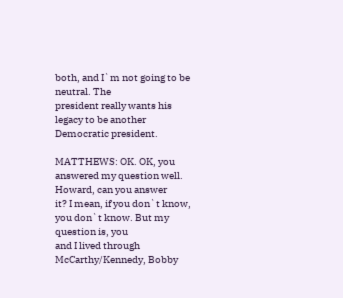both, and I`m not going to be neutral. The
president really wants his legacy to be another Democratic president.

MATTHEWS: OK. OK, you answered my question well. Howard, can you answer
it? I mean, if you don`t know, you don`t know. But my question is, you
and I lived through McCarthy/Kennedy, Bobby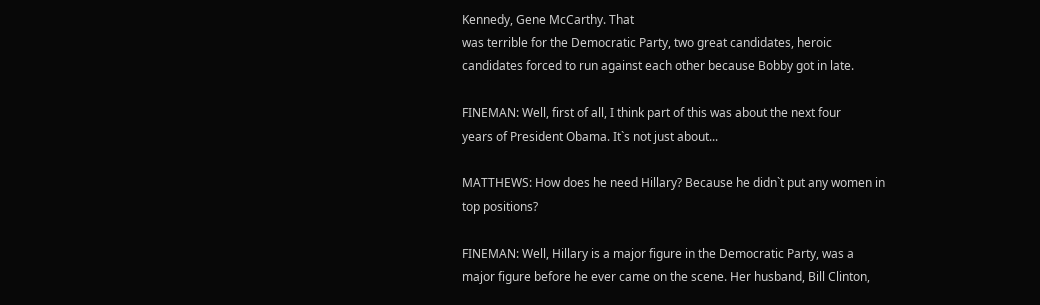Kennedy, Gene McCarthy. That
was terrible for the Democratic Party, two great candidates, heroic
candidates forced to run against each other because Bobby got in late.

FINEMAN: Well, first of all, I think part of this was about the next four
years of President Obama. It`s not just about...

MATTHEWS: How does he need Hillary? Because he didn`t put any women in
top positions?

FINEMAN: Well, Hillary is a major figure in the Democratic Party, was a
major figure before he ever came on the scene. Her husband, Bill Clinton,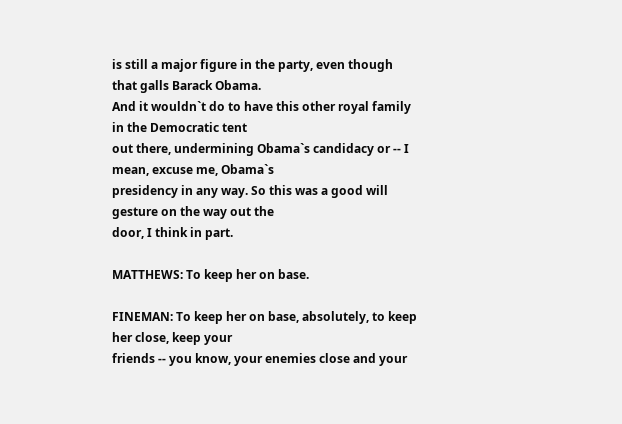is still a major figure in the party, even though that galls Barack Obama.
And it wouldn`t do to have this other royal family in the Democratic tent
out there, undermining Obama`s candidacy or -- I mean, excuse me, Obama`s
presidency in any way. So this was a good will gesture on the way out the
door, I think in part.

MATTHEWS: To keep her on base.

FINEMAN: To keep her on base, absolutely, to keep her close, keep your
friends -- you know, your enemies close and your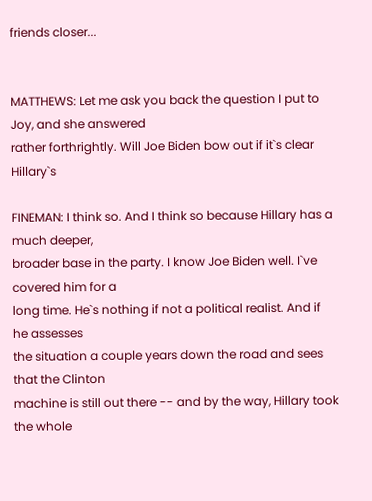friends closer...


MATTHEWS: Let me ask you back the question I put to Joy, and she answered
rather forthrightly. Will Joe Biden bow out if it`s clear Hillary`s

FINEMAN: I think so. And I think so because Hillary has a much deeper,
broader base in the party. I know Joe Biden well. I`ve covered him for a
long time. He`s nothing if not a political realist. And if he assesses
the situation a couple years down the road and sees that the Clinton
machine is still out there -- and by the way, Hillary took the whole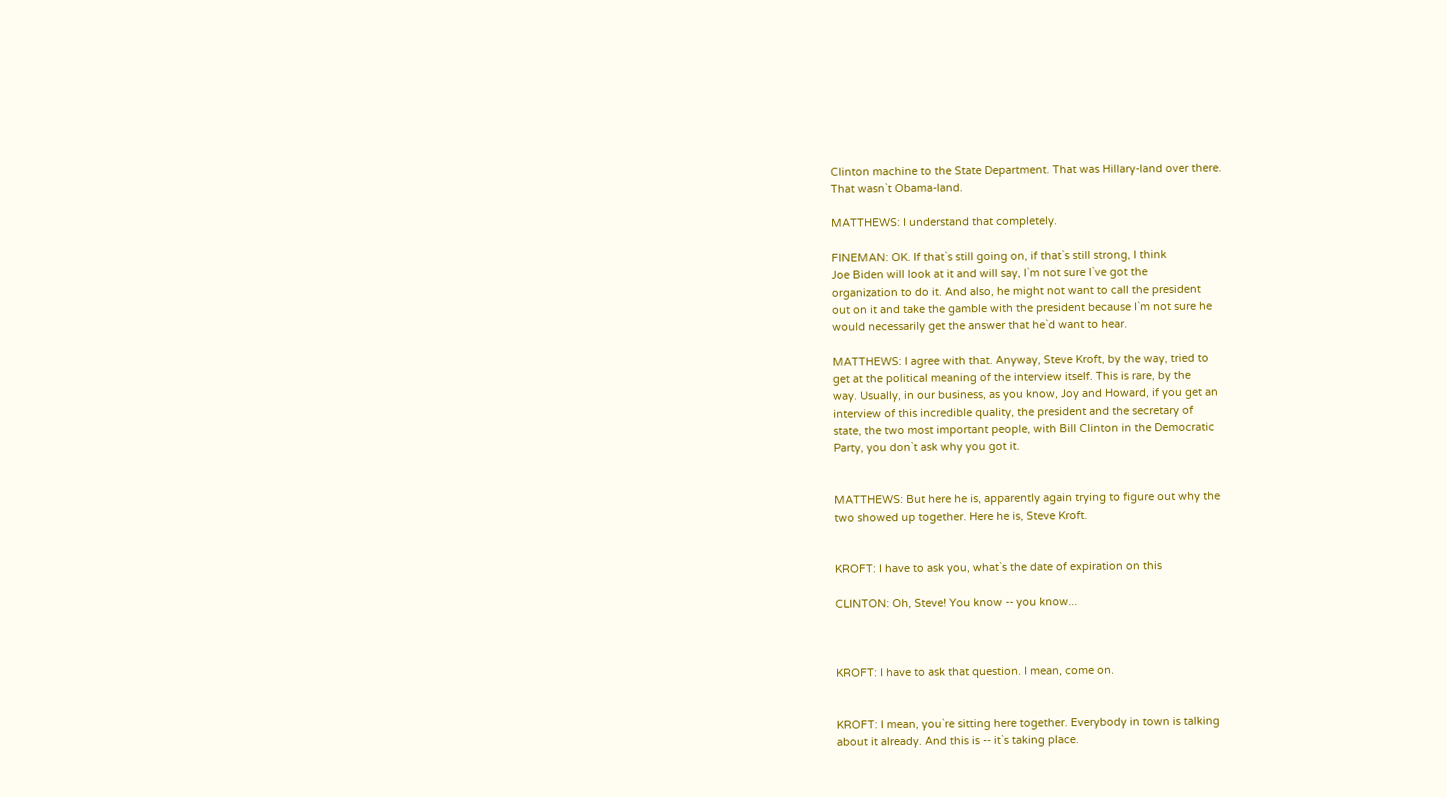Clinton machine to the State Department. That was Hillary-land over there.
That wasn`t Obama-land.

MATTHEWS: I understand that completely.

FINEMAN: OK. If that`s still going on, if that`s still strong, I think
Joe Biden will look at it and will say, I`m not sure I`ve got the
organization to do it. And also, he might not want to call the president
out on it and take the gamble with the president because I`m not sure he
would necessarily get the answer that he`d want to hear.

MATTHEWS: I agree with that. Anyway, Steve Kroft, by the way, tried to
get at the political meaning of the interview itself. This is rare, by the
way. Usually, in our business, as you know, Joy and Howard, if you get an
interview of this incredible quality, the president and the secretary of
state, the two most important people, with Bill Clinton in the Democratic
Party, you don`t ask why you got it.


MATTHEWS: But here he is, apparently again trying to figure out why the
two showed up together. Here he is, Steve Kroft.


KROFT: I have to ask you, what`s the date of expiration on this

CLINTON: Oh, Steve! You know -- you know...



KROFT: I have to ask that question. I mean, come on.


KROFT: I mean, you`re sitting here together. Everybody in town is talking
about it already. And this is -- it`s taking place.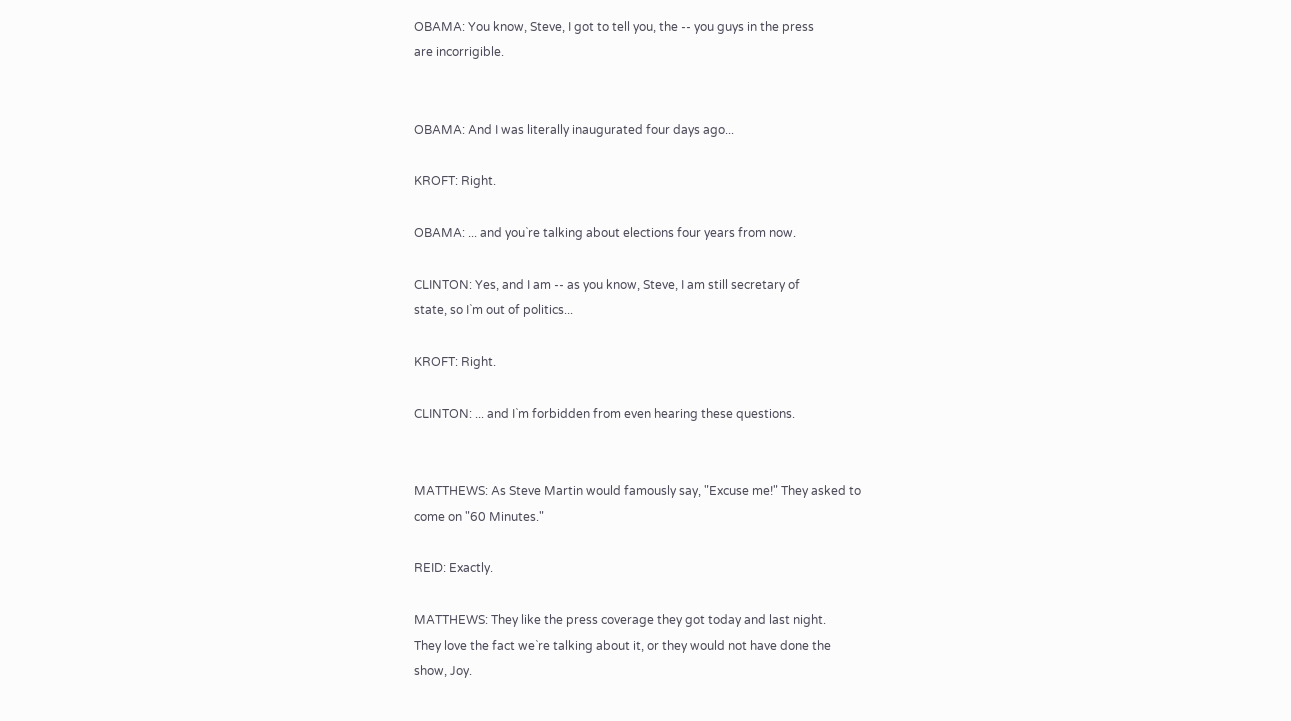OBAMA: You know, Steve, I got to tell you, the -- you guys in the press
are incorrigible.


OBAMA: And I was literally inaugurated four days ago...

KROFT: Right.

OBAMA: ... and you`re talking about elections four years from now.

CLINTON: Yes, and I am -- as you know, Steve, I am still secretary of
state, so I`m out of politics...

KROFT: Right.

CLINTON: ... and I`m forbidden from even hearing these questions.


MATTHEWS: As Steve Martin would famously say, "Excuse me!" They asked to
come on "60 Minutes."

REID: Exactly.

MATTHEWS: They like the press coverage they got today and last night.
They love the fact we`re talking about it, or they would not have done the
show, Joy.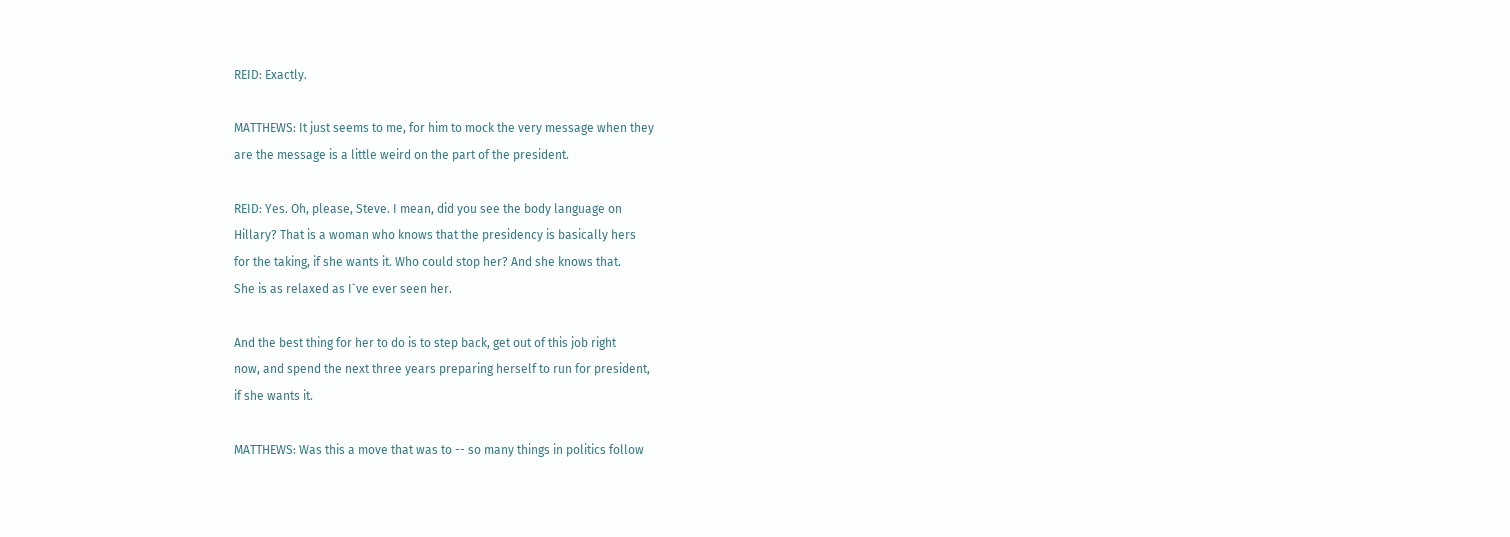REID: Exactly.

MATTHEWS: It just seems to me, for him to mock the very message when they
are the message is a little weird on the part of the president.

REID: Yes. Oh, please, Steve. I mean, did you see the body language on
Hillary? That is a woman who knows that the presidency is basically hers
for the taking, if she wants it. Who could stop her? And she knows that.
She is as relaxed as I`ve ever seen her.

And the best thing for her to do is to step back, get out of this job right
now, and spend the next three years preparing herself to run for president,
if she wants it.

MATTHEWS: Was this a move that was to -- so many things in politics follow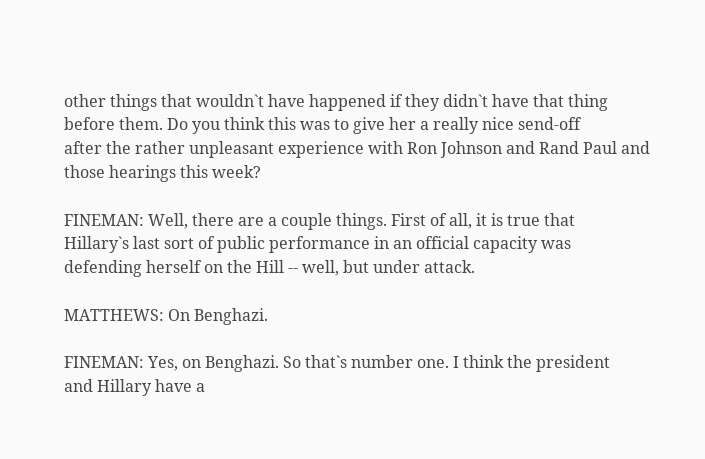other things that wouldn`t have happened if they didn`t have that thing
before them. Do you think this was to give her a really nice send-off
after the rather unpleasant experience with Ron Johnson and Rand Paul and
those hearings this week?

FINEMAN: Well, there are a couple things. First of all, it is true that
Hillary`s last sort of public performance in an official capacity was
defending herself on the Hill -- well, but under attack.

MATTHEWS: On Benghazi.

FINEMAN: Yes, on Benghazi. So that`s number one. I think the president
and Hillary have a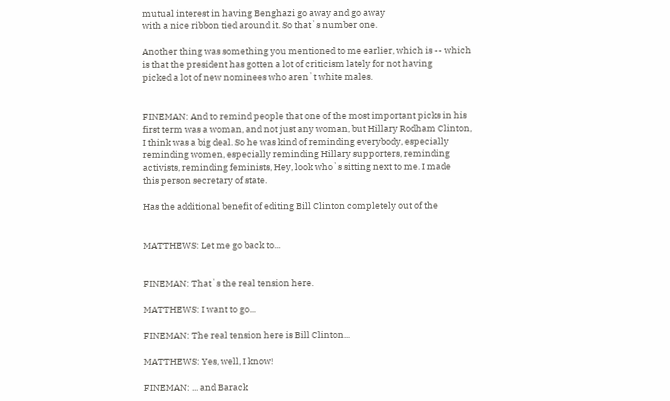mutual interest in having Benghazi go away and go away
with a nice ribbon tied around it. So that`s number one.

Another thing was something you mentioned to me earlier, which is -- which
is that the president has gotten a lot of criticism lately for not having
picked a lot of new nominees who aren`t white males.


FINEMAN: And to remind people that one of the most important picks in his
first term was a woman, and not just any woman, but Hillary Rodham Clinton,
I think was a big deal. So he was kind of reminding everybody, especially
reminding women, especially reminding Hillary supporters, reminding
activists, reminding feminists, Hey, look who`s sitting next to me. I made
this person secretary of state.

Has the additional benefit of editing Bill Clinton completely out of the


MATTHEWS: Let me go back to...


FINEMAN: That`s the real tension here.

MATTHEWS: I want to go...

FINEMAN: The real tension here is Bill Clinton...

MATTHEWS: Yes, well, I know!

FINEMAN: ... and Barack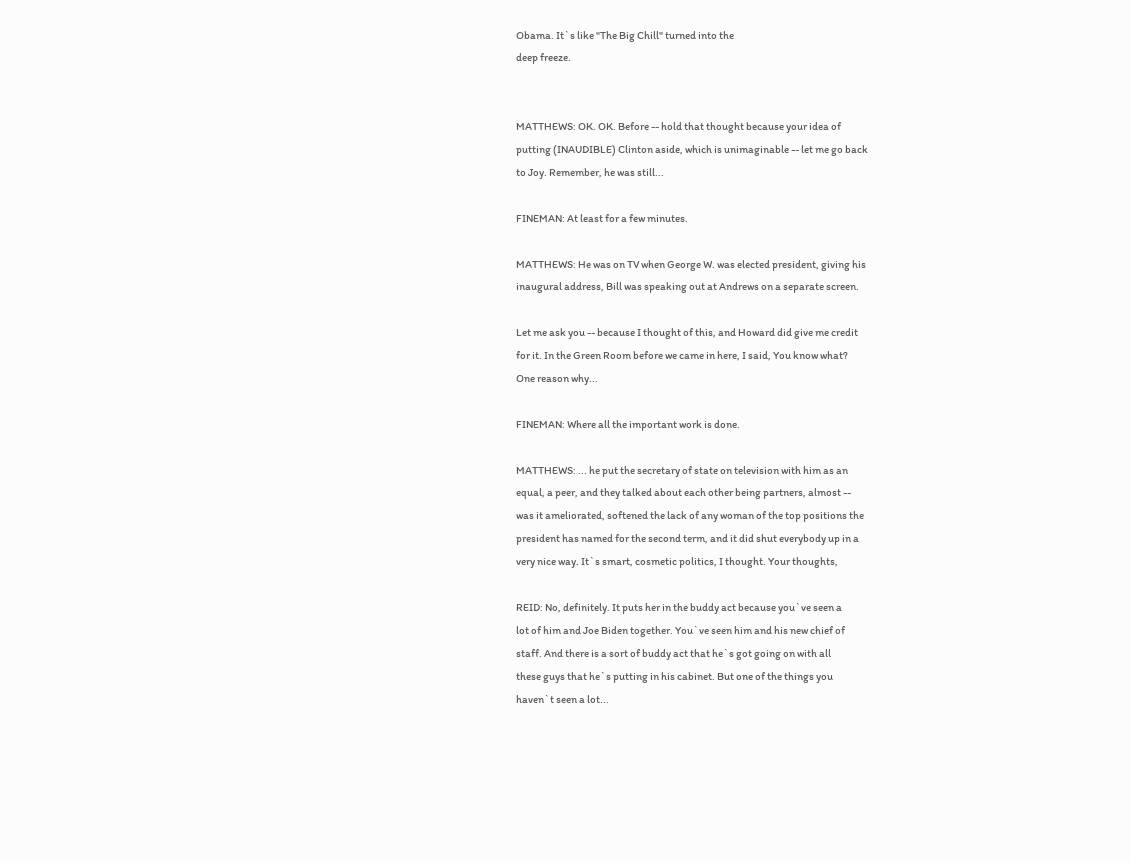Obama. It`s like "The Big Chill" turned into the
deep freeze.


MATTHEWS: OK. OK. Before -- hold that thought because your idea of
putting (INAUDIBLE) Clinton aside, which is unimaginable -- let me go back
to Joy. Remember, he was still...

FINEMAN: At least for a few minutes.

MATTHEWS: He was on TV when George W. was elected president, giving his
inaugural address, Bill was speaking out at Andrews on a separate screen.

Let me ask you -- because I thought of this, and Howard did give me credit
for it. In the Green Room before we came in here, I said, You know what?
One reason why...

FINEMAN: Where all the important work is done.

MATTHEWS: ... he put the secretary of state on television with him as an
equal, a peer, and they talked about each other being partners, almost --
was it ameliorated, softened the lack of any woman of the top positions the
president has named for the second term, and it did shut everybody up in a
very nice way. It`s smart, cosmetic politics, I thought. Your thoughts,

REID: No, definitely. It puts her in the buddy act because you`ve seen a
lot of him and Joe Biden together. You`ve seen him and his new chief of
staff. And there is a sort of buddy act that he`s got going on with all
these guys that he`s putting in his cabinet. But one of the things you
haven`t seen a lot...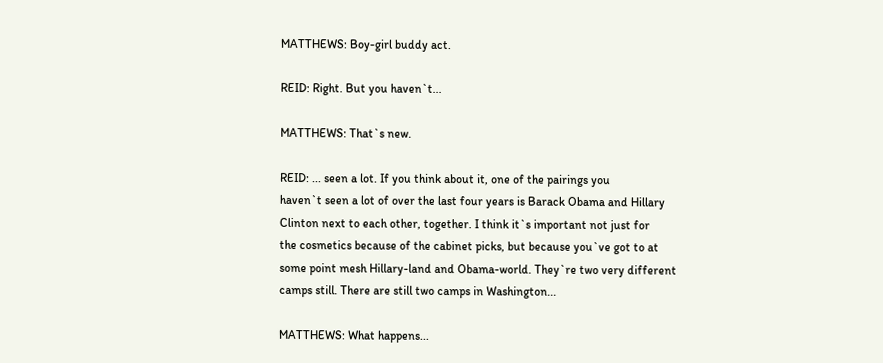MATTHEWS: Boy-girl buddy act.

REID: Right. But you haven`t...

MATTHEWS: That`s new.

REID: ... seen a lot. If you think about it, one of the pairings you
haven`t seen a lot of over the last four years is Barack Obama and Hillary
Clinton next to each other, together. I think it`s important not just for
the cosmetics because of the cabinet picks, but because you`ve got to at
some point mesh Hillary-land and Obama-world. They`re two very different
camps still. There are still two camps in Washington...

MATTHEWS: What happens...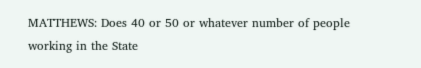MATTHEWS: Does 40 or 50 or whatever number of people working in the State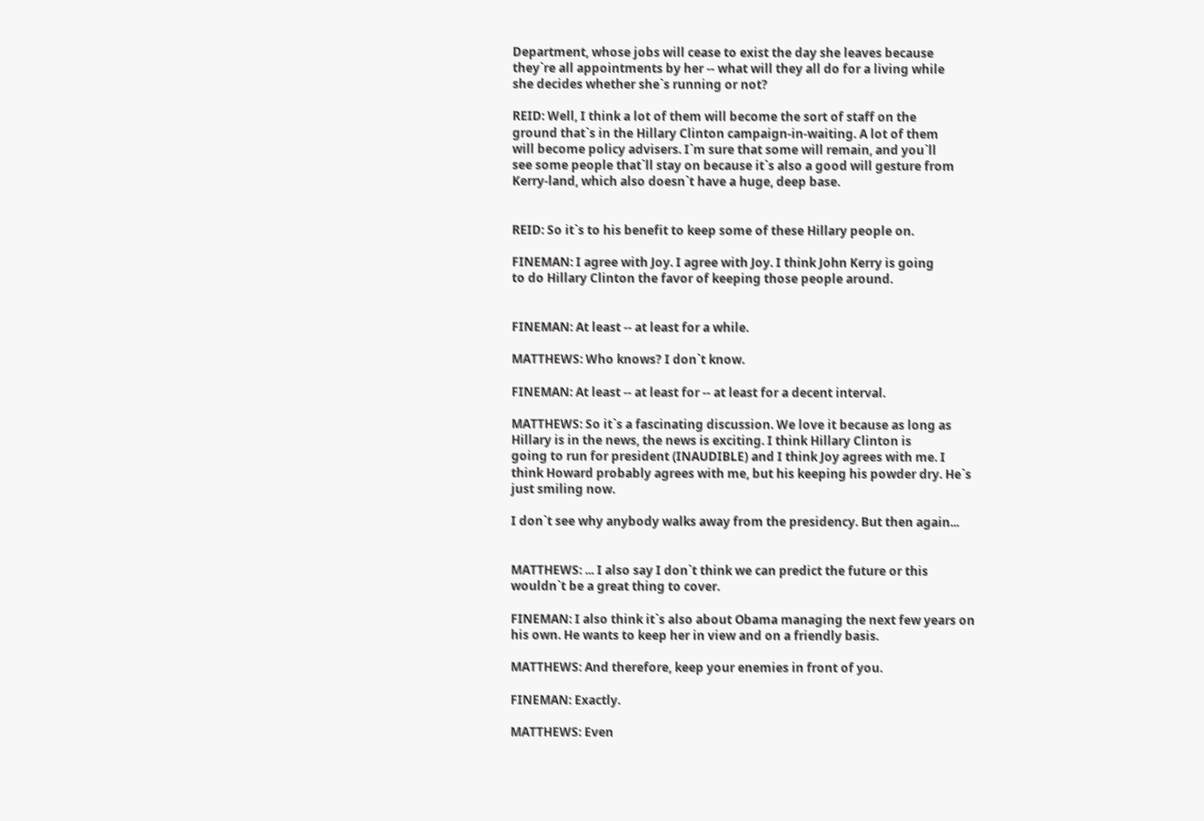Department, whose jobs will cease to exist the day she leaves because
they`re all appointments by her -- what will they all do for a living while
she decides whether she`s running or not?

REID: Well, I think a lot of them will become the sort of staff on the
ground that`s in the Hillary Clinton campaign-in-waiting. A lot of them
will become policy advisers. I`m sure that some will remain, and you`ll
see some people that`ll stay on because it`s also a good will gesture from
Kerry-land, which also doesn`t have a huge, deep base.


REID: So it`s to his benefit to keep some of these Hillary people on.

FINEMAN: I agree with Joy. I agree with Joy. I think John Kerry is going
to do Hillary Clinton the favor of keeping those people around.


FINEMAN: At least -- at least for a while.

MATTHEWS: Who knows? I don`t know.

FINEMAN: At least -- at least for -- at least for a decent interval.

MATTHEWS: So it`s a fascinating discussion. We love it because as long as
Hillary is in the news, the news is exciting. I think Hillary Clinton is
going to run for president (INAUDIBLE) and I think Joy agrees with me. I
think Howard probably agrees with me, but his keeping his powder dry. He`s
just smiling now.

I don`t see why anybody walks away from the presidency. But then again...


MATTHEWS: ... I also say I don`t think we can predict the future or this
wouldn`t be a great thing to cover.

FINEMAN: I also think it`s also about Obama managing the next few years on
his own. He wants to keep her in view and on a friendly basis.

MATTHEWS: And therefore, keep your enemies in front of you.

FINEMAN: Exactly.

MATTHEWS: Even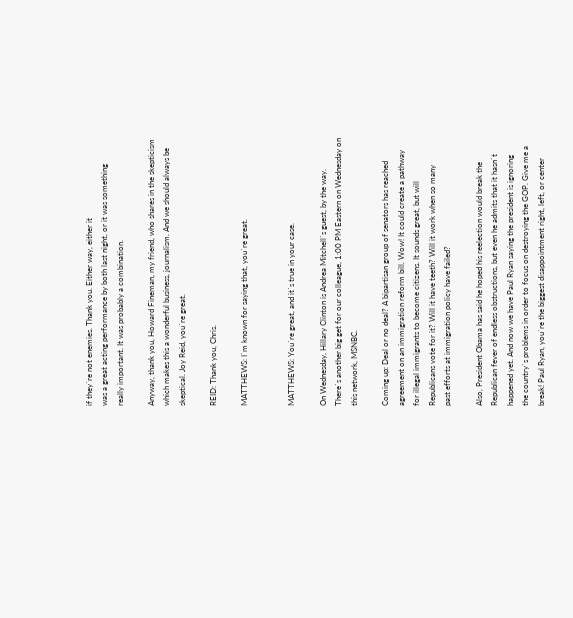if they`re not enemies. Thank you. Either way, either it
was a great acting performance by both last night, or it was something
really important. It was probably a combination.

Anyway, thank you, Howard Fineman, my friend, who shares in the skepticism
which makes this a wonderful business, journalism. And we should always be
skeptical. Joy Reid, you`re great.

REID: Thank you, Chris.

MATTHEWS: I`m known for saying that, you`re great.


MATTHEWS: You`re great, and it`s true in your case.

On Wednesday, Hillary Clinton is Andrea Mitchell`s guest, by the way.
There`s another big get for our colleague, 1:00 PM Eastern on Wednesday on
this network, MSNBC.

Coming up: Deal or no deal? A bipartisan group of senators has reached
agreement on an immigration reform bill. Wow! It could create a pathway
for illegal immigrants to become citizens. It sounds great, but will
Republicans vote for it? Will it have teeth? Will it work when so many
past efforts at immigration policy have failed?

Also, President Obama has said he hoped his reelection would break the
Republican fever of endless obstructions, but even he admits that it hasn`t
happened yet. And now we have Paul Ryan saying the president is ignoring
the country`s problems in order to focus on destroying the GOP. Give me a
break! Paul Ryan, you`re the biggest disappointment right, left, or center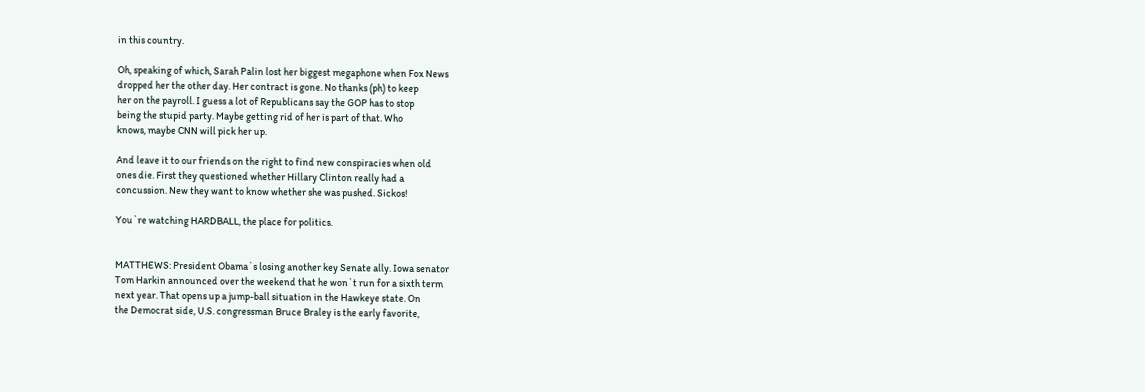in this country.

Oh, speaking of which, Sarah Palin lost her biggest megaphone when Fox News
dropped her the other day. Her contract is gone. No thanks (ph) to keep
her on the payroll. I guess a lot of Republicans say the GOP has to stop
being the stupid party. Maybe getting rid of her is part of that. Who
knows, maybe CNN will pick her up.

And leave it to our friends on the right to find new conspiracies when old
ones die. First they questioned whether Hillary Clinton really had a
concussion. New they want to know whether she was pushed. Sickos!

You`re watching HARDBALL, the place for politics.


MATTHEWS: President Obama`s losing another key Senate ally. Iowa senator
Tom Harkin announced over the weekend that he won`t run for a sixth term
next year. That opens up a jump-ball situation in the Hawkeye state. On
the Democrat side, U.S. congressman Bruce Braley is the early favorite,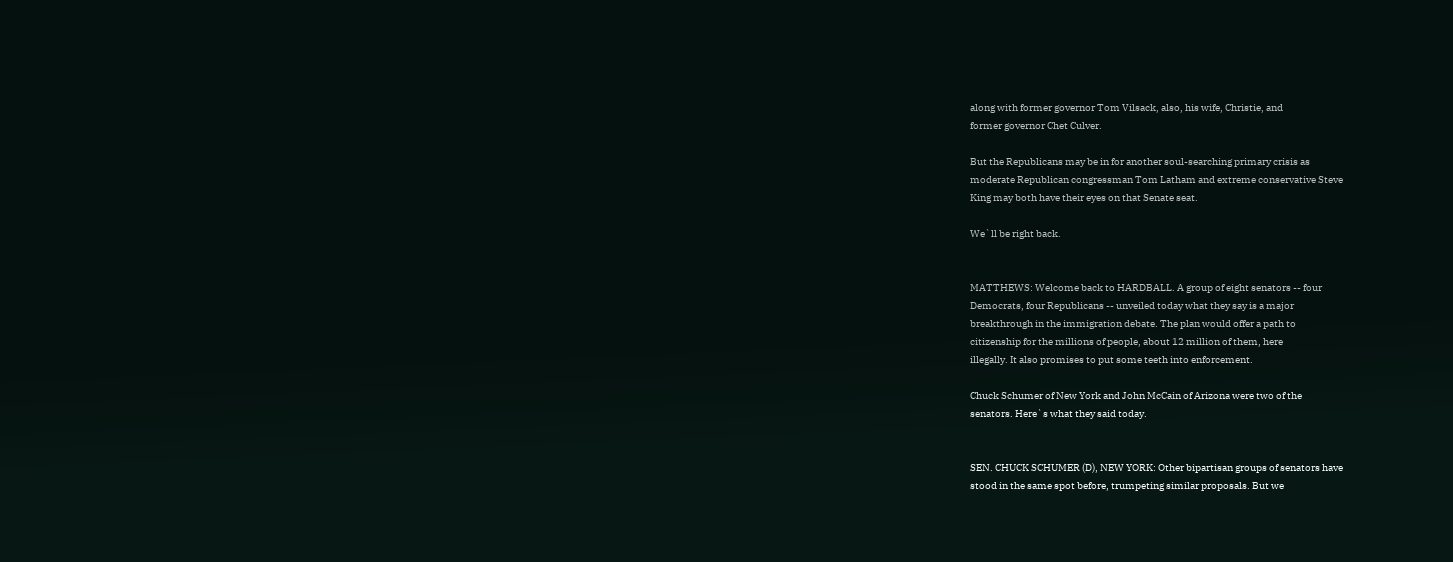along with former governor Tom Vilsack, also, his wife, Christie, and
former governor Chet Culver.

But the Republicans may be in for another soul-searching primary crisis as
moderate Republican congressman Tom Latham and extreme conservative Steve
King may both have their eyes on that Senate seat.

We`ll be right back.


MATTHEWS: Welcome back to HARDBALL. A group of eight senators -- four
Democrats, four Republicans -- unveiled today what they say is a major
breakthrough in the immigration debate. The plan would offer a path to
citizenship for the millions of people, about 12 million of them, here
illegally. It also promises to put some teeth into enforcement.

Chuck Schumer of New York and John McCain of Arizona were two of the
senators. Here`s what they said today.


SEN. CHUCK SCHUMER (D), NEW YORK: Other bipartisan groups of senators have
stood in the same spot before, trumpeting similar proposals. But we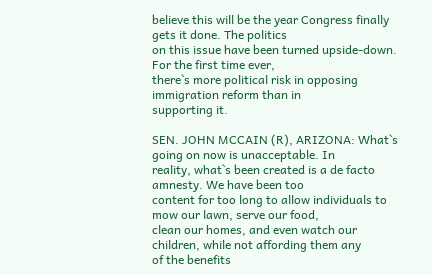believe this will be the year Congress finally gets it done. The politics
on this issue have been turned upside-down. For the first time ever,
there`s more political risk in opposing immigration reform than in
supporting it.

SEN. JOHN MCCAIN (R), ARIZONA: What`s going on now is unacceptable. In
reality, what`s been created is a de facto amnesty. We have been too
content for too long to allow individuals to mow our lawn, serve our food,
clean our homes, and even watch our children, while not affording them any
of the benefits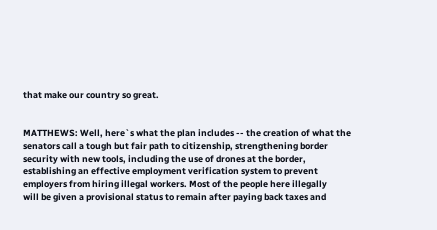that make our country so great.


MATTHEWS: Well, here`s what the plan includes -- the creation of what the
senators call a tough but fair path to citizenship, strengthening border
security with new tools, including the use of drones at the border,
establishing an effective employment verification system to prevent
employers from hiring illegal workers. Most of the people here illegally
will be given a provisional status to remain after paying back taxes and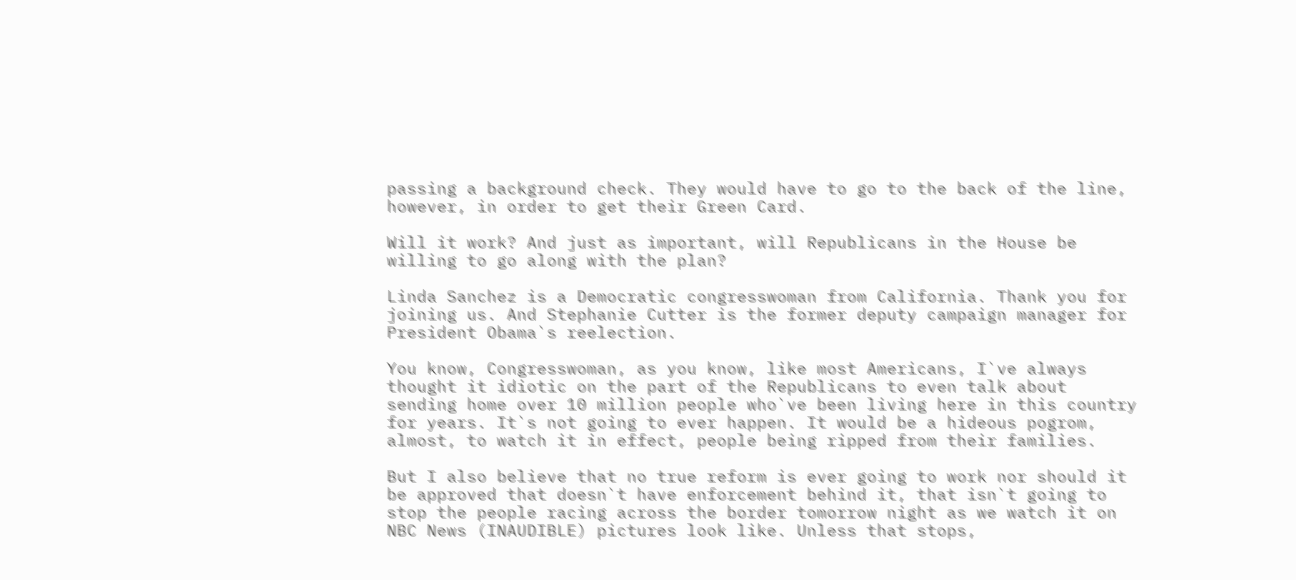passing a background check. They would have to go to the back of the line,
however, in order to get their Green Card.

Will it work? And just as important, will Republicans in the House be
willing to go along with the plan?

Linda Sanchez is a Democratic congresswoman from California. Thank you for
joining us. And Stephanie Cutter is the former deputy campaign manager for
President Obama`s reelection.

You know, Congresswoman, as you know, like most Americans, I`ve always
thought it idiotic on the part of the Republicans to even talk about
sending home over 10 million people who`ve been living here in this country
for years. It`s not going to ever happen. It would be a hideous pogrom,
almost, to watch it in effect, people being ripped from their families.

But I also believe that no true reform is ever going to work nor should it
be approved that doesn`t have enforcement behind it, that isn`t going to
stop the people racing across the border tomorrow night as we watch it on
NBC News (INAUDIBLE) pictures look like. Unless that stops,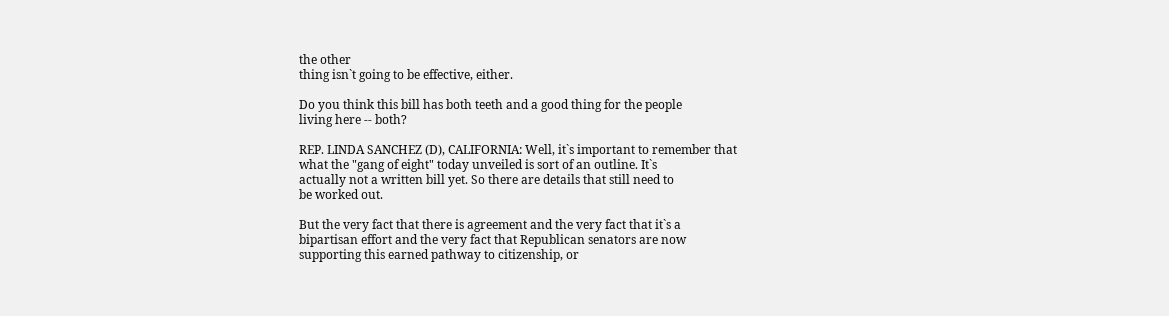the other
thing isn`t going to be effective, either.

Do you think this bill has both teeth and a good thing for the people
living here -- both?

REP. LINDA SANCHEZ (D), CALIFORNIA: Well, it`s important to remember that
what the "gang of eight" today unveiled is sort of an outline. It`s
actually not a written bill yet. So there are details that still need to
be worked out.

But the very fact that there is agreement and the very fact that it`s a
bipartisan effort and the very fact that Republican senators are now
supporting this earned pathway to citizenship, or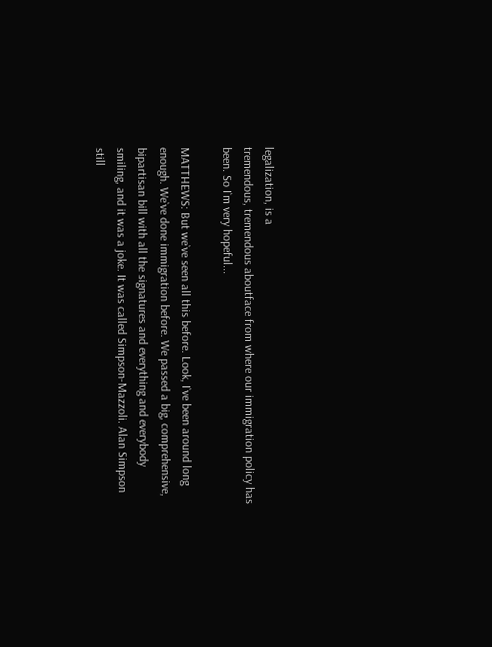legalization, is a
tremendous, tremendous aboutface from where our immigration policy has
been. So I`m very hopeful...

MATTHEWS: But we`ve seen all this before. Look, I`ve been around long
enough. We`ve done immigration before. We passed a big, comprehensive,
bipartisan bill with all the signatures and everything and everybody
smiling, and it was a joke. It was called Simpson-Mazzoli. Alan Simpson
still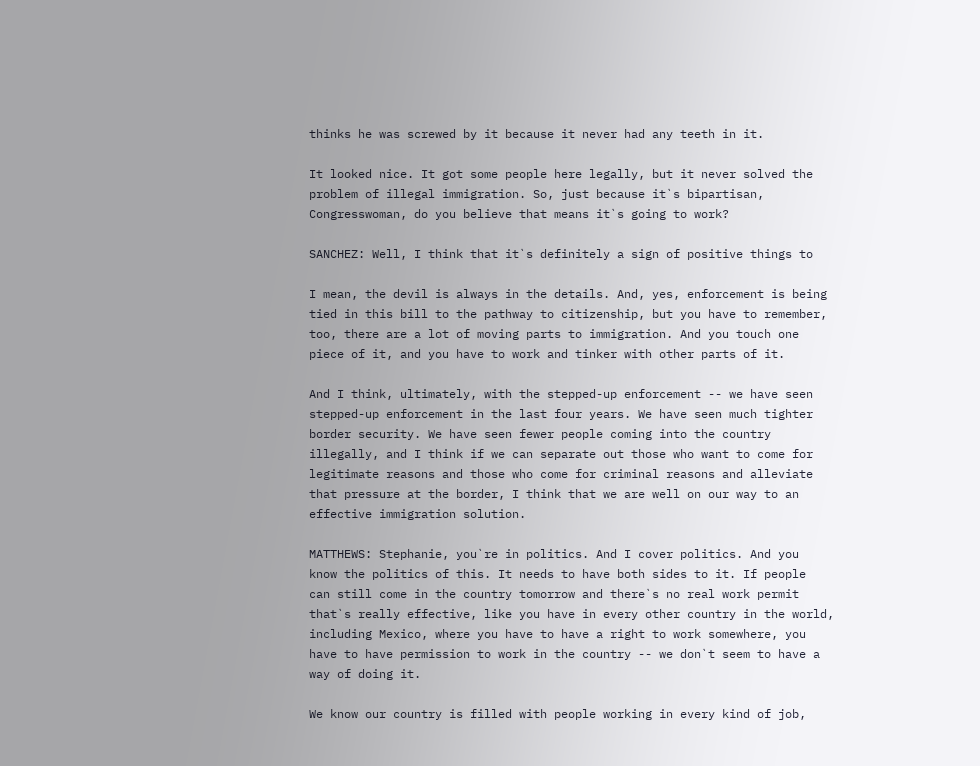thinks he was screwed by it because it never had any teeth in it.

It looked nice. It got some people here legally, but it never solved the
problem of illegal immigration. So, just because it`s bipartisan,
Congresswoman, do you believe that means it`s going to work?

SANCHEZ: Well, I think that it`s definitely a sign of positive things to

I mean, the devil is always in the details. And, yes, enforcement is being
tied in this bill to the pathway to citizenship, but you have to remember,
too, there are a lot of moving parts to immigration. And you touch one
piece of it, and you have to work and tinker with other parts of it.

And I think, ultimately, with the stepped-up enforcement -- we have seen
stepped-up enforcement in the last four years. We have seen much tighter
border security. We have seen fewer people coming into the country
illegally, and I think if we can separate out those who want to come for
legitimate reasons and those who come for criminal reasons and alleviate
that pressure at the border, I think that we are well on our way to an
effective immigration solution.

MATTHEWS: Stephanie, you`re in politics. And I cover politics. And you
know the politics of this. It needs to have both sides to it. If people
can still come in the country tomorrow and there`s no real work permit
that`s really effective, like you have in every other country in the world,
including Mexico, where you have to have a right to work somewhere, you
have to have permission to work in the country -- we don`t seem to have a
way of doing it.

We know our country is filled with people working in every kind of job,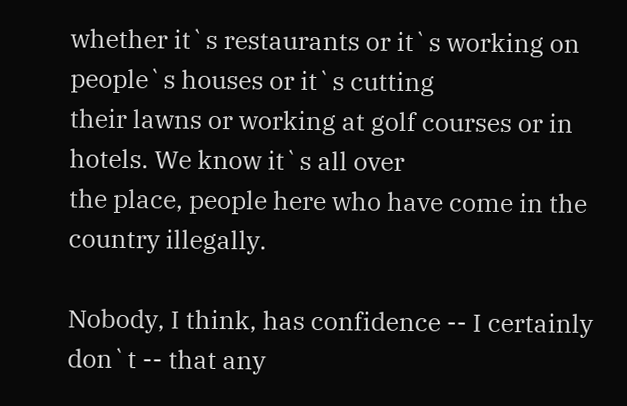whether it`s restaurants or it`s working on people`s houses or it`s cutting
their lawns or working at golf courses or in hotels. We know it`s all over
the place, people here who have come in the country illegally.

Nobody, I think, has confidence -- I certainly don`t -- that any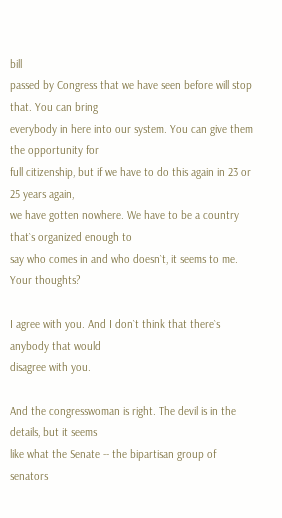bill
passed by Congress that we have seen before will stop that. You can bring
everybody in here into our system. You can give them the opportunity for
full citizenship, but if we have to do this again in 23 or 25 years again,
we have gotten nowhere. We have to be a country that`s organized enough to
say who comes in and who doesn`t, it seems to me. Your thoughts?

I agree with you. And I don`t think that there`s anybody that would
disagree with you.

And the congresswoman is right. The devil is in the details, but it seems
like what the Senate -- the bipartisan group of senators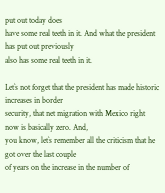put out today does
have some real teeth in it. And what the president has put out previously
also has some real teeth in it.

Let`s not forget that the president has made historic increases in border
security, that net migration with Mexico right now is basically zero. And,
you know, let`s remember all the criticism that he got over the last couple
of years on the increase in the number of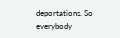deportations. So everybody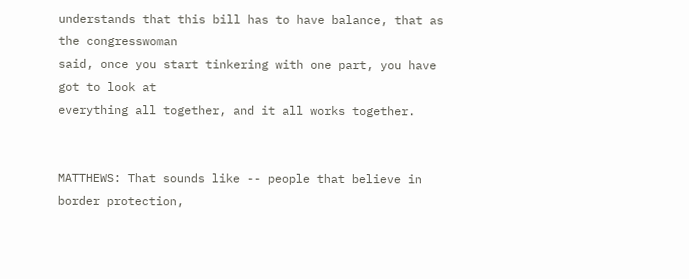understands that this bill has to have balance, that as the congresswoman
said, once you start tinkering with one part, you have got to look at
everything all together, and it all works together.


MATTHEWS: That sounds like -- people that believe in border protection,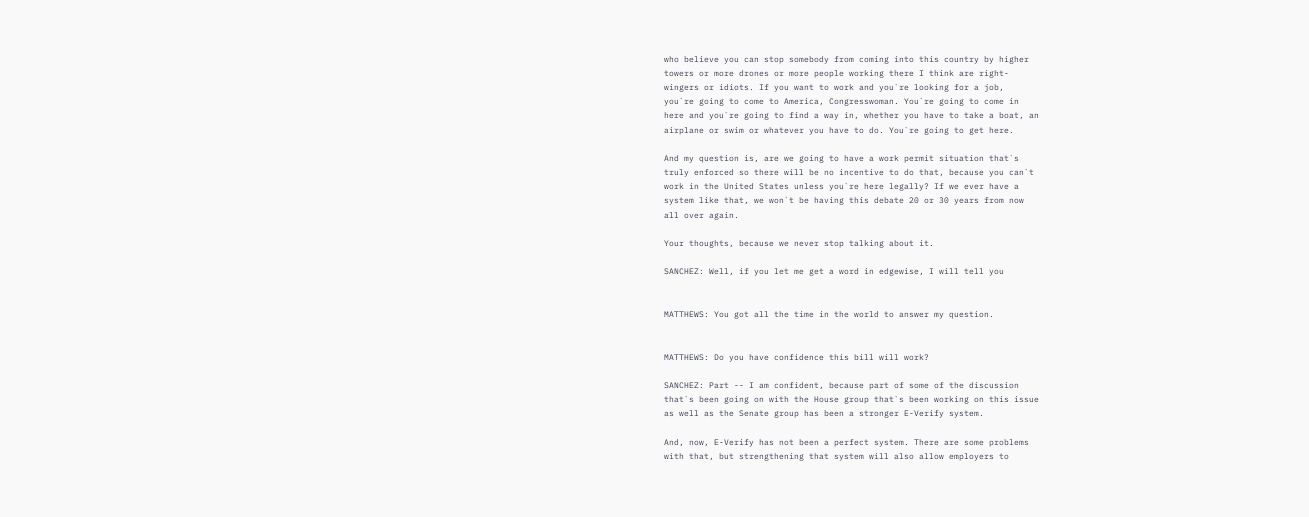who believe you can stop somebody from coming into this country by higher
towers or more drones or more people working there I think are right-
wingers or idiots. If you want to work and you`re looking for a job,
you`re going to come to America, Congresswoman. You`re going to come in
here and you`re going to find a way in, whether you have to take a boat, an
airplane or swim or whatever you have to do. You`re going to get here.

And my question is, are we going to have a work permit situation that`s
truly enforced so there will be no incentive to do that, because you can`t
work in the United States unless you`re here legally? If we ever have a
system like that, we won`t be having this debate 20 or 30 years from now
all over again.

Your thoughts, because we never stop talking about it.

SANCHEZ: Well, if you let me get a word in edgewise, I will tell you


MATTHEWS: You got all the time in the world to answer my question.


MATTHEWS: Do you have confidence this bill will work?

SANCHEZ: Part -- I am confident, because part of some of the discussion
that`s been going on with the House group that`s been working on this issue
as well as the Senate group has been a stronger E-Verify system.

And, now, E-Verify has not been a perfect system. There are some problems
with that, but strengthening that system will also allow employers to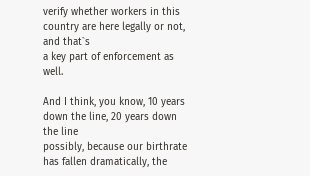verify whether workers in this country are here legally or not, and that`s
a key part of enforcement as well.

And I think, you know, 10 years down the line, 20 years down the line
possibly, because our birthrate has fallen dramatically, the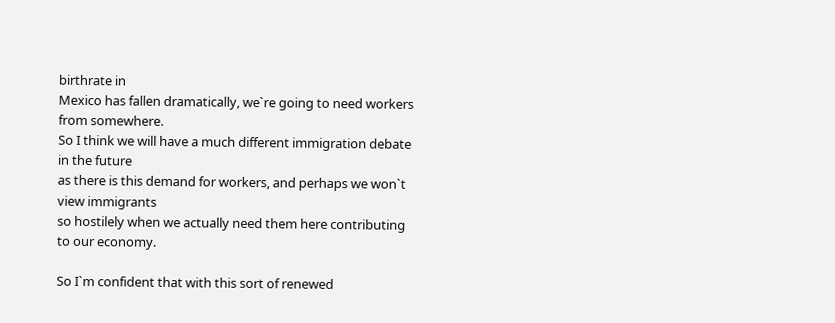birthrate in
Mexico has fallen dramatically, we`re going to need workers from somewhere.
So I think we will have a much different immigration debate in the future
as there is this demand for workers, and perhaps we won`t view immigrants
so hostilely when we actually need them here contributing to our economy.

So I`m confident that with this sort of renewed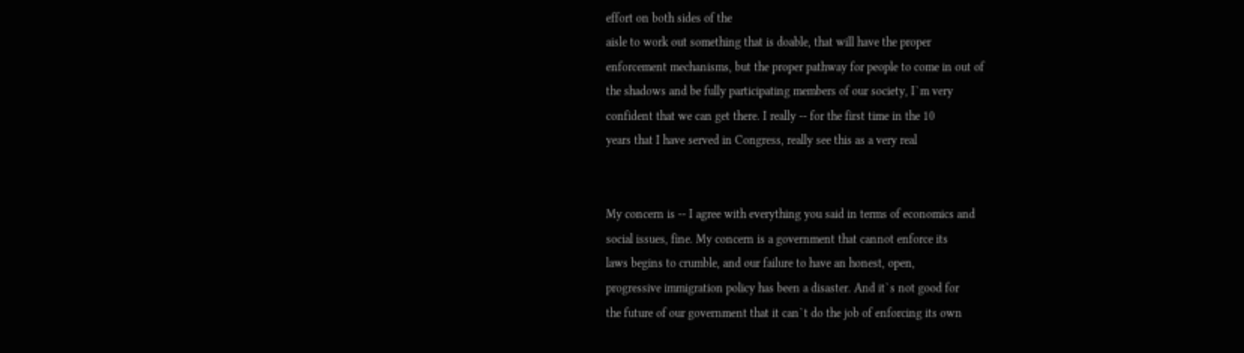effort on both sides of the
aisle to work out something that is doable, that will have the proper
enforcement mechanisms, but the proper pathway for people to come in out of
the shadows and be fully participating members of our society, I`m very
confident that we can get there. I really -- for the first time in the 10
years that I have served in Congress, really see this as a very real


My concern is -- I agree with everything you said in terms of economics and
social issues, fine. My concern is a government that cannot enforce its
laws begins to crumble, and our failure to have an honest, open,
progressive immigration policy has been a disaster. And it`s not good for
the future of our government that it can`t do the job of enforcing its own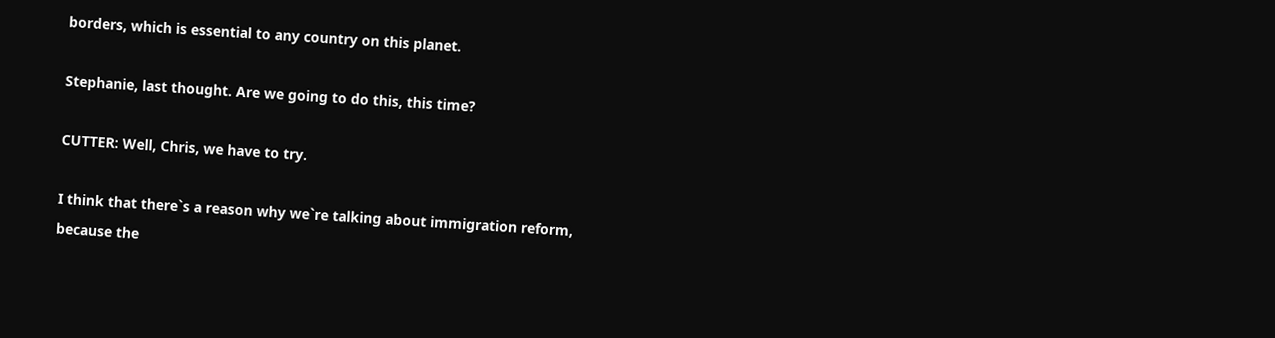borders, which is essential to any country on this planet.

Stephanie, last thought. Are we going to do this, this time?

CUTTER: Well, Chris, we have to try.

I think that there`s a reason why we`re talking about immigration reform,
because the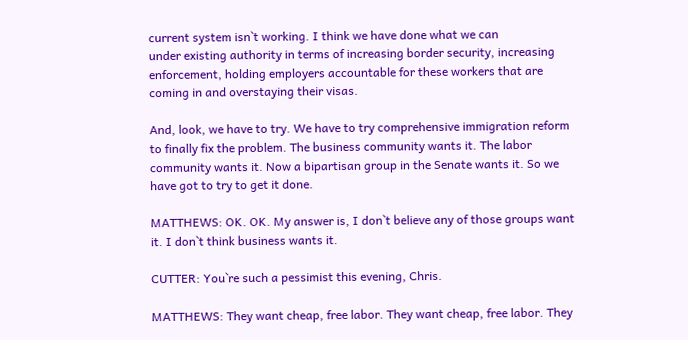current system isn`t working. I think we have done what we can
under existing authority in terms of increasing border security, increasing
enforcement, holding employers accountable for these workers that are
coming in and overstaying their visas.

And, look, we have to try. We have to try comprehensive immigration reform
to finally fix the problem. The business community wants it. The labor
community wants it. Now a bipartisan group in the Senate wants it. So we
have got to try to get it done.

MATTHEWS: OK. OK. My answer is, I don`t believe any of those groups want
it. I don`t think business wants it.

CUTTER: You`re such a pessimist this evening, Chris.

MATTHEWS: They want cheap, free labor. They want cheap, free labor. They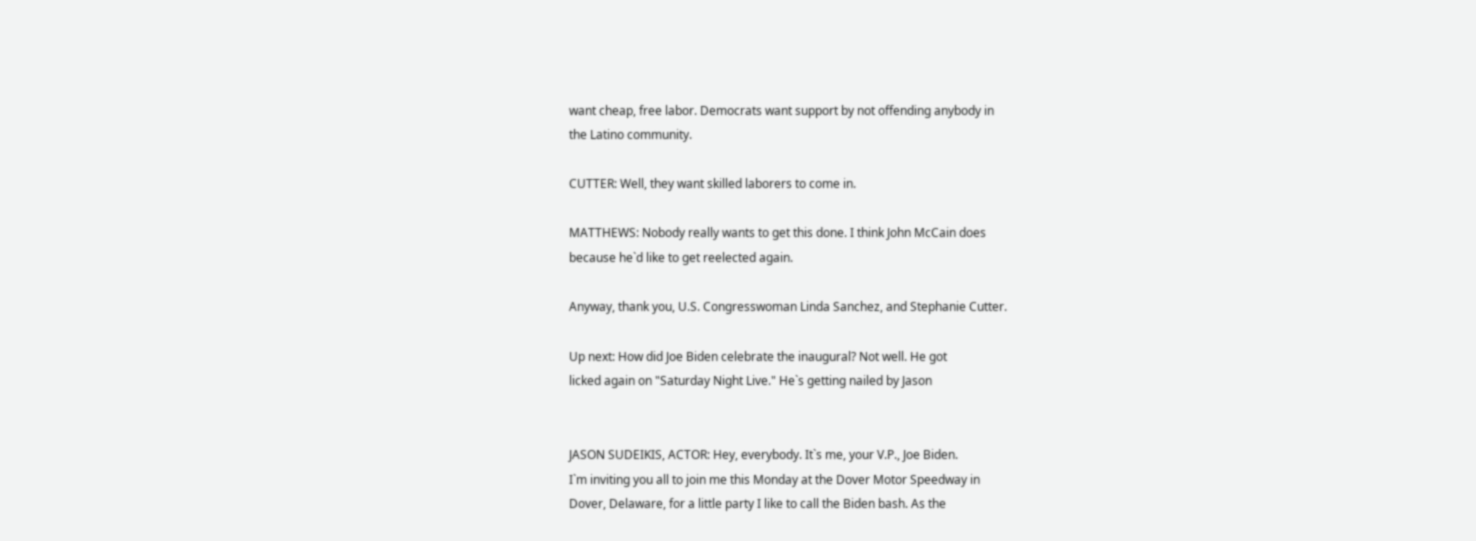want cheap, free labor. Democrats want support by not offending anybody in
the Latino community.

CUTTER: Well, they want skilled laborers to come in.

MATTHEWS: Nobody really wants to get this done. I think John McCain does
because he`d like to get reelected again.

Anyway, thank you, U.S. Congresswoman Linda Sanchez, and Stephanie Cutter.

Up next: How did Joe Biden celebrate the inaugural? Not well. He got
licked again on "Saturday Night Live." He`s getting nailed by Jason


JASON SUDEIKIS, ACTOR: Hey, everybody. It`s me, your V.P., Joe Biden.
I`m inviting you all to join me this Monday at the Dover Motor Speedway in
Dover, Delaware, for a little party I like to call the Biden bash. As the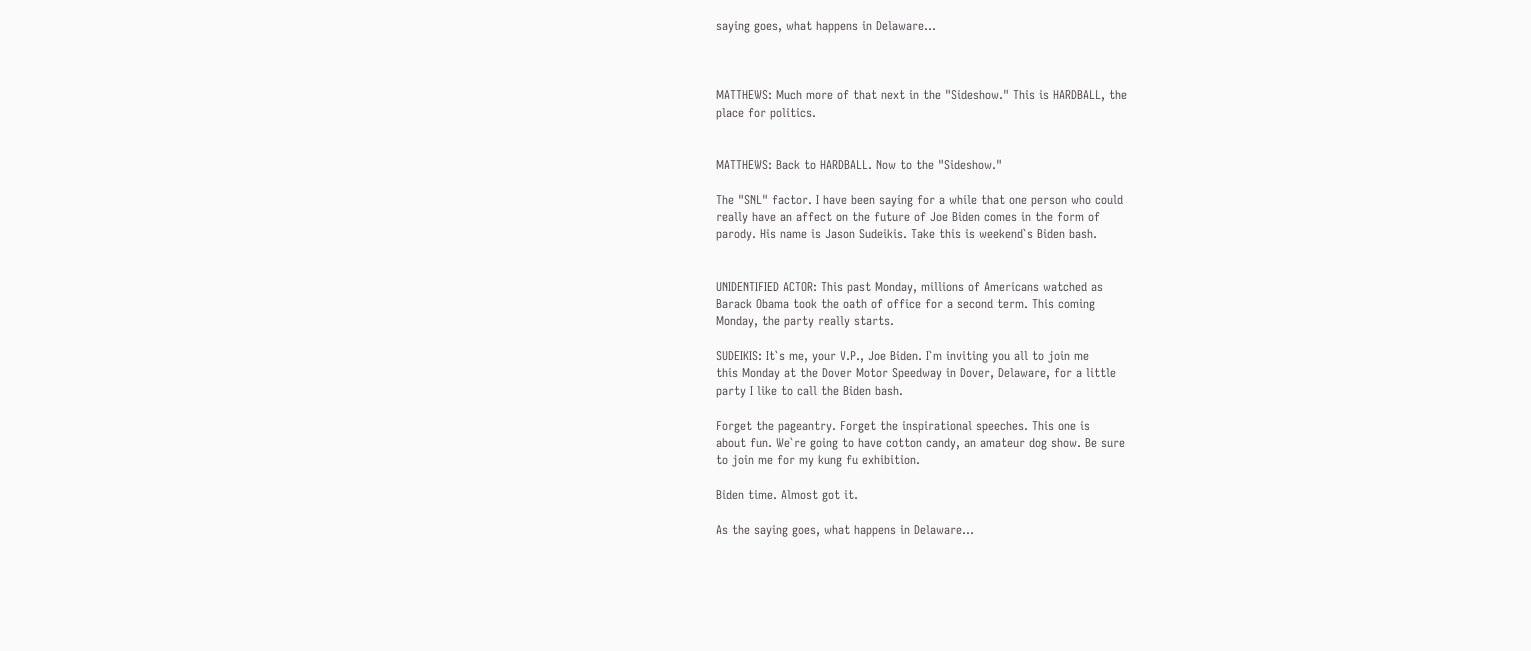saying goes, what happens in Delaware...



MATTHEWS: Much more of that next in the "Sideshow." This is HARDBALL, the
place for politics.


MATTHEWS: Back to HARDBALL. Now to the "Sideshow."

The "SNL" factor. I have been saying for a while that one person who could
really have an affect on the future of Joe Biden comes in the form of
parody. His name is Jason Sudeikis. Take this is weekend`s Biden bash.


UNIDENTIFIED ACTOR: This past Monday, millions of Americans watched as
Barack Obama took the oath of office for a second term. This coming
Monday, the party really starts.

SUDEIKIS: It`s me, your V.P., Joe Biden. I`m inviting you all to join me
this Monday at the Dover Motor Speedway in Dover, Delaware, for a little
party I like to call the Biden bash.

Forget the pageantry. Forget the inspirational speeches. This one is
about fun. We`re going to have cotton candy, an amateur dog show. Be sure
to join me for my kung fu exhibition.

Biden time. Almost got it.

As the saying goes, what happens in Delaware...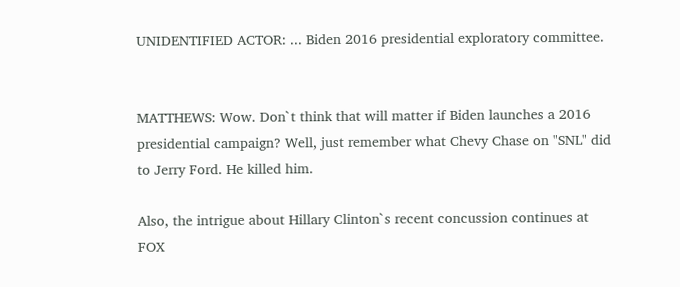UNIDENTIFIED ACTOR: ... Biden 2016 presidential exploratory committee.


MATTHEWS: Wow. Don`t think that will matter if Biden launches a 2016
presidential campaign? Well, just remember what Chevy Chase on "SNL" did
to Jerry Ford. He killed him.

Also, the intrigue about Hillary Clinton`s recent concussion continues at
FOX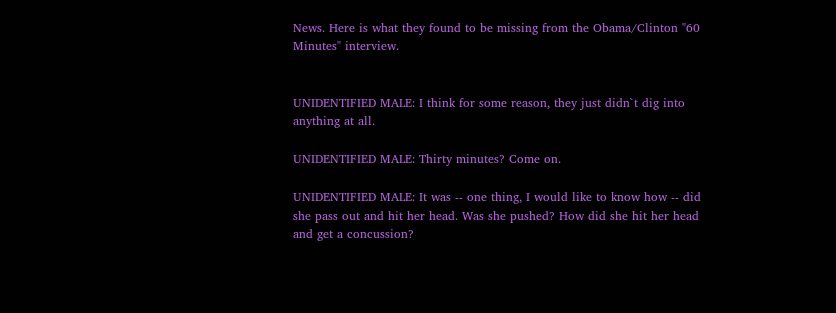News. Here is what they found to be missing from the Obama/Clinton "60
Minutes" interview.


UNIDENTIFIED MALE: I think for some reason, they just didn`t dig into
anything at all.

UNIDENTIFIED MALE: Thirty minutes? Come on.

UNIDENTIFIED MALE: It was -- one thing, I would like to know how -- did
she pass out and hit her head. Was she pushed? How did she hit her head
and get a concussion?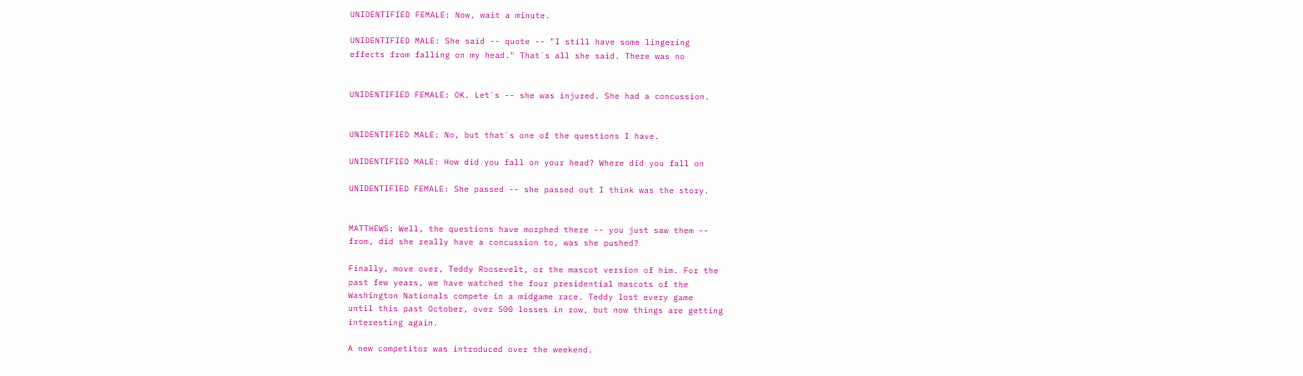UNIDENTIFIED FEMALE: Now, wait a minute.

UNIDENTIFIED MALE: She said -- quote -- "I still have some lingering
effects from falling on my head." That`s all she said. There was no


UNIDENTIFIED FEMALE: OK. Let`s -- she was injured. She had a concussion.


UNIDENTIFIED MALE: No, but that`s one of the questions I have.

UNIDENTIFIED MALE: How did you fall on your head? Where did you fall on

UNIDENTIFIED FEMALE: She passed -- she passed out I think was the story.


MATTHEWS: Well, the questions have morphed there -- you just saw them --
from, did she really have a concussion to, was she pushed?

Finally, move over, Teddy Roosevelt, or the mascot version of him. For the
past few years, we have watched the four presidential mascots of the
Washington Nationals compete in a midgame race. Teddy lost every game
until this past October, over 500 losses in row, but now things are getting
interesting again.

A new competitor was introduced over the weekend.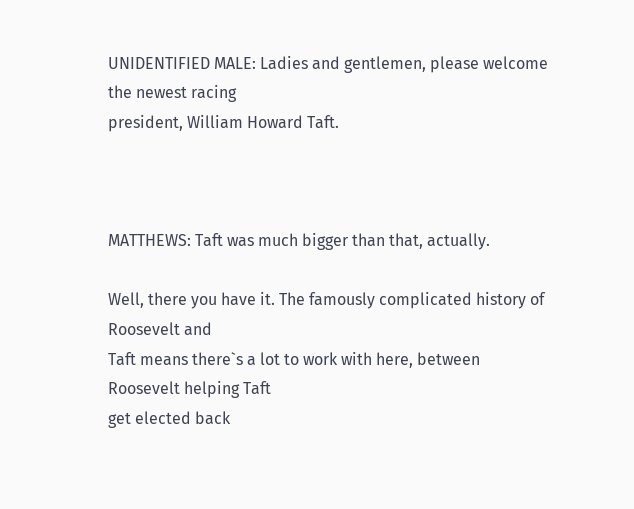UNIDENTIFIED MALE: Ladies and gentlemen, please welcome the newest racing
president, William Howard Taft.



MATTHEWS: Taft was much bigger than that, actually.

Well, there you have it. The famously complicated history of Roosevelt and
Taft means there`s a lot to work with here, between Roosevelt helping Taft
get elected back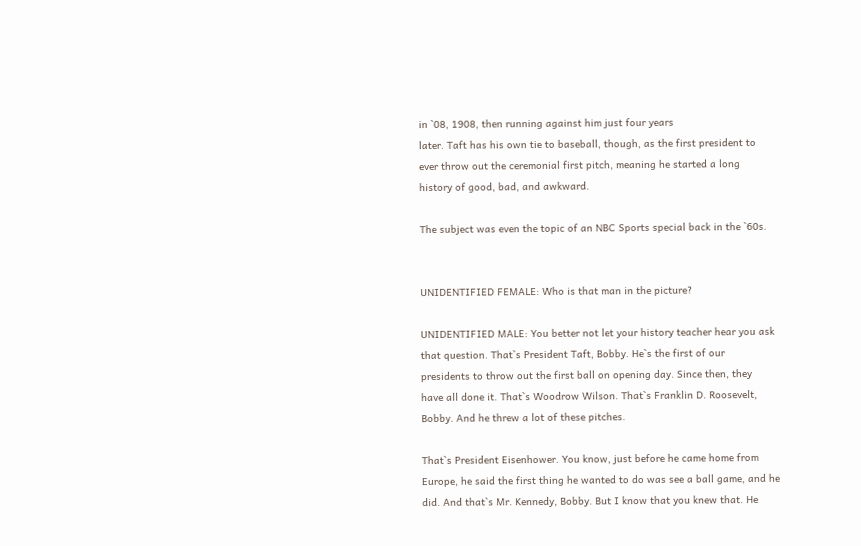in `08, 1908, then running against him just four years
later. Taft has his own tie to baseball, though, as the first president to
ever throw out the ceremonial first pitch, meaning he started a long
history of good, bad, and awkward.

The subject was even the topic of an NBC Sports special back in the `60s.


UNIDENTIFIED FEMALE: Who is that man in the picture?

UNIDENTIFIED MALE: You better not let your history teacher hear you ask
that question. That`s President Taft, Bobby. He`s the first of our
presidents to throw out the first ball on opening day. Since then, they
have all done it. That`s Woodrow Wilson. That`s Franklin D. Roosevelt,
Bobby. And he threw a lot of these pitches.

That`s President Eisenhower. You know, just before he came home from
Europe, he said the first thing he wanted to do was see a ball game, and he
did. And that`s Mr. Kennedy, Bobby. But I know that you knew that. He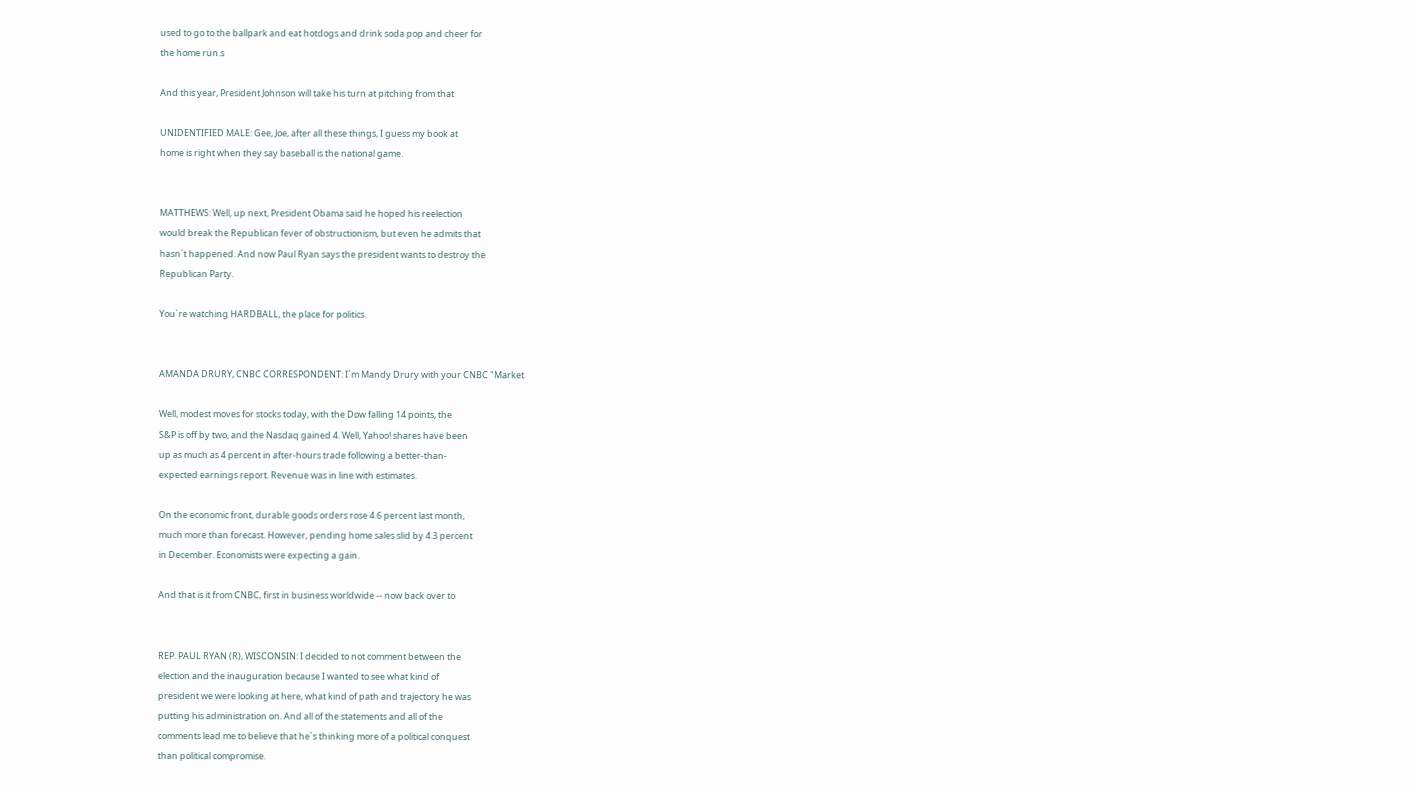used to go to the ballpark and eat hotdogs and drink soda pop and cheer for
the home run.s

And this year, President Johnson will take his turn at pitching from that

UNIDENTIFIED MALE: Gee, Joe, after all these things, I guess my book at
home is right when they say baseball is the national game.


MATTHEWS: Well, up next, President Obama said he hoped his reelection
would break the Republican fever of obstructionism, but even he admits that
hasn`t happened. And now Paul Ryan says the president wants to destroy the
Republican Party.

You`re watching HARDBALL, the place for politics.


AMANDA DRURY, CNBC CORRESPONDENT: I`m Mandy Drury with your CNBC "Market

Well, modest moves for stocks today, with the Dow falling 14 points, the
S&P is off by two, and the Nasdaq gained 4. Well, Yahoo! shares have been
up as much as 4 percent in after-hours trade following a better-than-
expected earnings report. Revenue was in line with estimates.

On the economic front, durable goods orders rose 4.6 percent last month,
much more than forecast. However, pending home sales slid by 4.3 percent
in December. Economists were expecting a gain.

And that is it from CNBC, first in business worldwide -- now back over to


REP. PAUL RYAN (R), WISCONSIN: I decided to not comment between the
election and the inauguration because I wanted to see what kind of
president we were looking at here, what kind of path and trajectory he was
putting his administration on. And all of the statements and all of the
comments lead me to believe that he`s thinking more of a political conquest
than political compromise.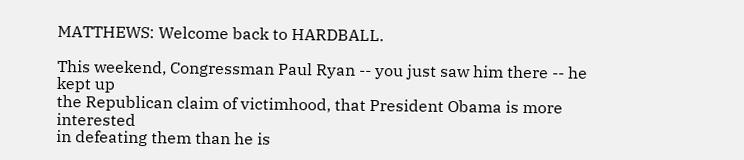MATTHEWS: Welcome back to HARDBALL.

This weekend, Congressman Paul Ryan -- you just saw him there -- he kept up
the Republican claim of victimhood, that President Obama is more interested
in defeating them than he is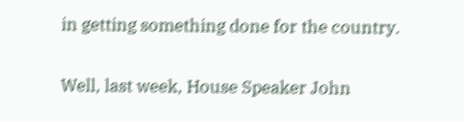in getting something done for the country.

Well, last week, House Speaker John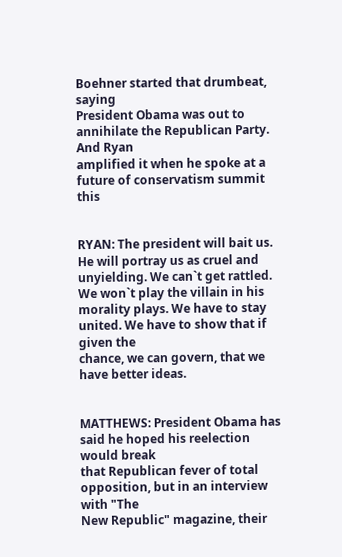Boehner started that drumbeat, saying
President Obama was out to annihilate the Republican Party. And Ryan
amplified it when he spoke at a future of conservatism summit this


RYAN: The president will bait us. He will portray us as cruel and
unyielding. We can`t get rattled. We won`t play the villain in his
morality plays. We have to stay united. We have to show that if given the
chance, we can govern, that we have better ideas.


MATTHEWS: President Obama has said he hoped his reelection would break
that Republican fever of total opposition, but in an interview with "The
New Republic" magazine, their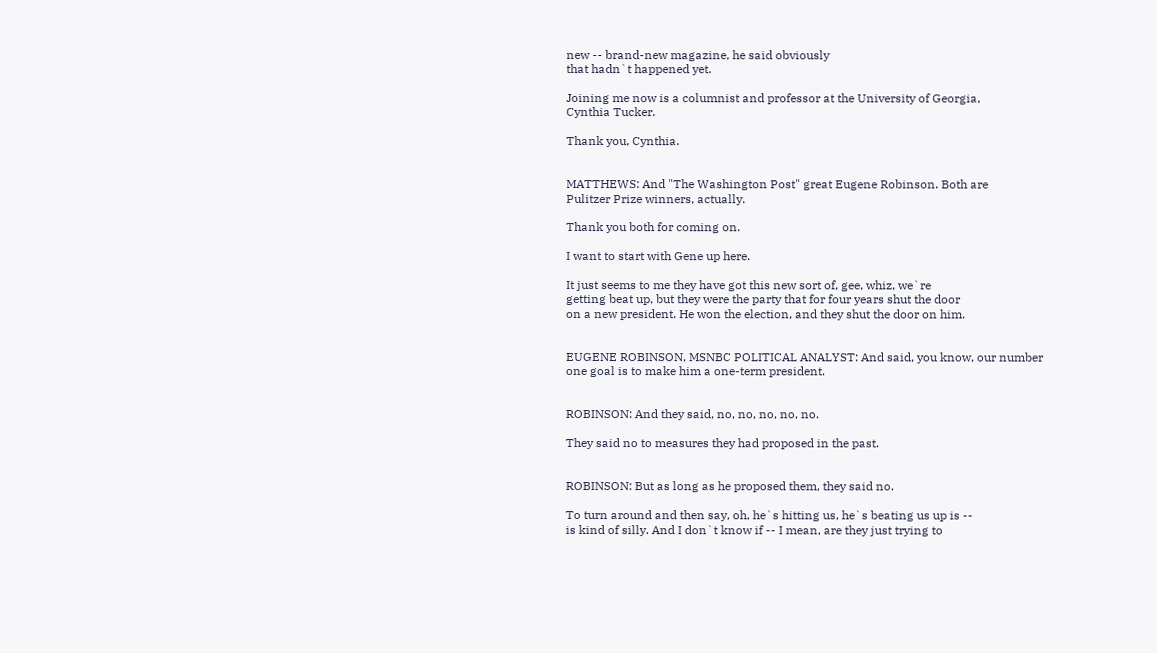new -- brand-new magazine, he said obviously
that hadn`t happened yet.

Joining me now is a columnist and professor at the University of Georgia,
Cynthia Tucker.

Thank you, Cynthia.


MATTHEWS: And "The Washington Post" great Eugene Robinson. Both are
Pulitzer Prize winners, actually.

Thank you both for coming on.

I want to start with Gene up here.

It just seems to me they have got this new sort of, gee, whiz, we`re
getting beat up, but they were the party that for four years shut the door
on a new president. He won the election, and they shut the door on him.


EUGENE ROBINSON, MSNBC POLITICAL ANALYST: And said, you know, our number
one goal is to make him a one-term president.


ROBINSON: And they said, no, no, no, no, no.

They said no to measures they had proposed in the past.


ROBINSON: But as long as he proposed them, they said no.

To turn around and then say, oh, he`s hitting us, he`s beating us up is --
is kind of silly. And I don`t know if -- I mean, are they just trying to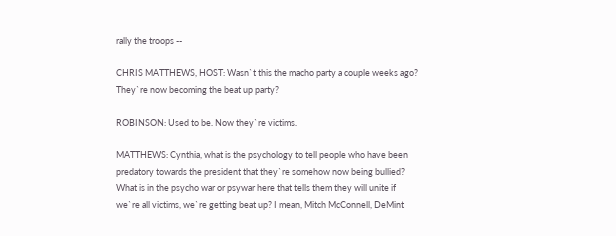rally the troops --

CHRIS MATTHEWS, HOST: Wasn`t this the macho party a couple weeks ago?
They`re now becoming the beat up party?

ROBINSON: Used to be. Now they`re victims.

MATTHEWS: Cynthia, what is the psychology to tell people who have been
predatory towards the president that they`re somehow now being bullied?
What is in the psycho war or psywar here that tells them they will unite if
we`re all victims, we`re getting beat up? I mean, Mitch McConnell, DeMint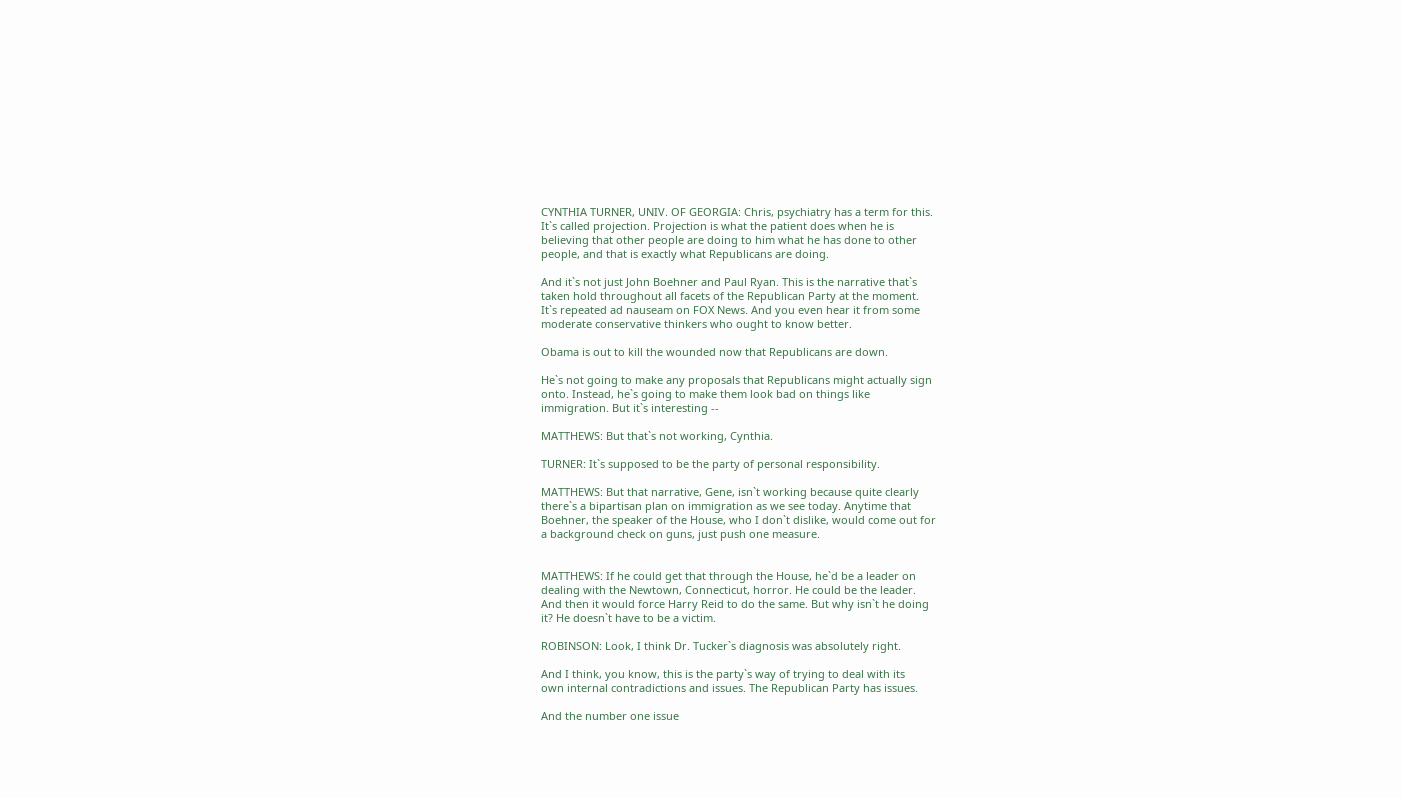CYNTHIA TURNER, UNIV. OF GEORGIA: Chris, psychiatry has a term for this.
It`s called projection. Projection is what the patient does when he is
believing that other people are doing to him what he has done to other
people, and that is exactly what Republicans are doing.

And it`s not just John Boehner and Paul Ryan. This is the narrative that`s
taken hold throughout all facets of the Republican Party at the moment.
It`s repeated ad nauseam on FOX News. And you even hear it from some
moderate conservative thinkers who ought to know better.

Obama is out to kill the wounded now that Republicans are down.

He`s not going to make any proposals that Republicans might actually sign
onto. Instead, he`s going to make them look bad on things like
immigration. But it`s interesting --

MATTHEWS: But that`s not working, Cynthia.

TURNER: It`s supposed to be the party of personal responsibility.

MATTHEWS: But that narrative, Gene, isn`t working because quite clearly
there`s a bipartisan plan on immigration as we see today. Anytime that
Boehner, the speaker of the House, who I don`t dislike, would come out for
a background check on guns, just push one measure.


MATTHEWS: If he could get that through the House, he`d be a leader on
dealing with the Newtown, Connecticut, horror. He could be the leader.
And then it would force Harry Reid to do the same. But why isn`t he doing
it? He doesn`t have to be a victim.

ROBINSON: Look, I think Dr. Tucker`s diagnosis was absolutely right.

And I think, you know, this is the party`s way of trying to deal with its
own internal contradictions and issues. The Republican Party has issues.

And the number one issue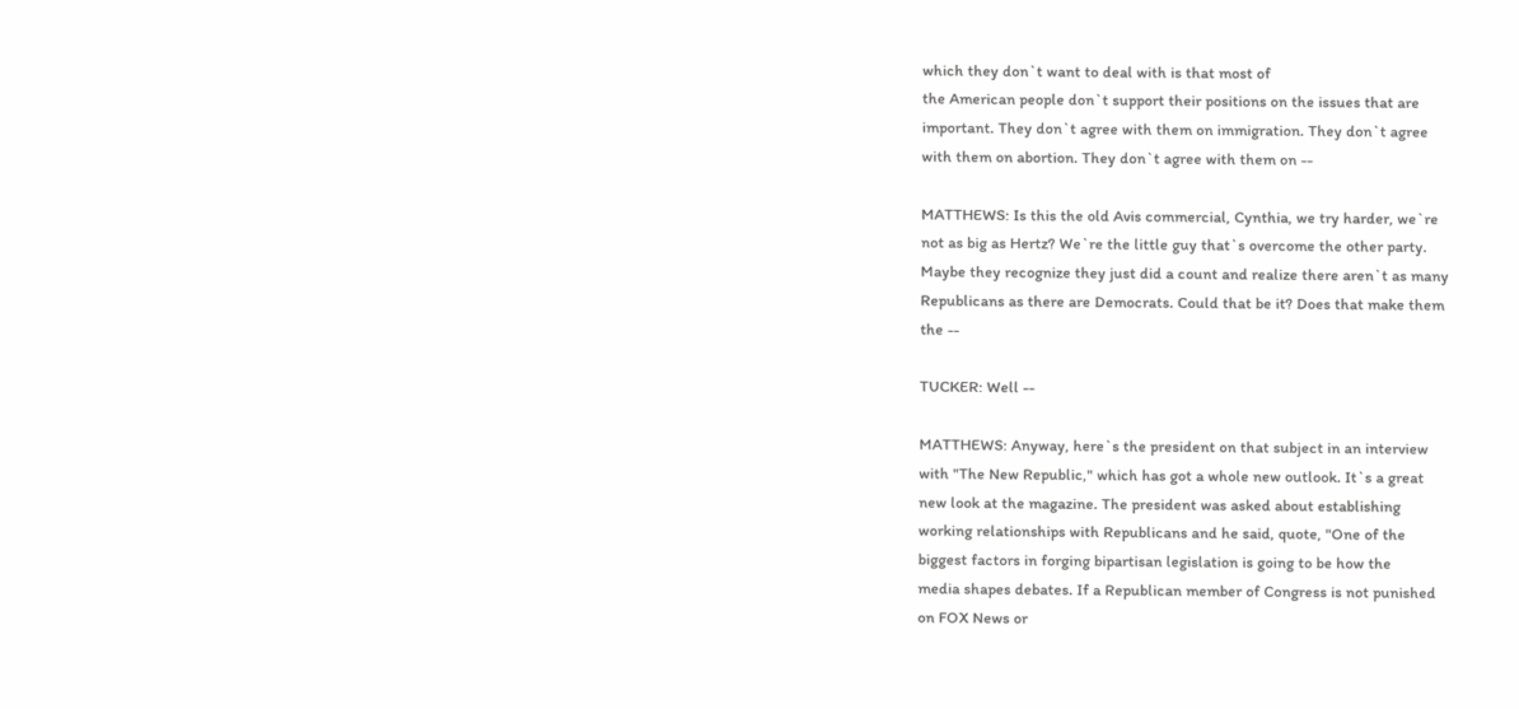which they don`t want to deal with is that most of
the American people don`t support their positions on the issues that are
important. They don`t agree with them on immigration. They don`t agree
with them on abortion. They don`t agree with them on --

MATTHEWS: Is this the old Avis commercial, Cynthia, we try harder, we`re
not as big as Hertz? We`re the little guy that`s overcome the other party.
Maybe they recognize they just did a count and realize there aren`t as many
Republicans as there are Democrats. Could that be it? Does that make them
the --

TUCKER: Well --

MATTHEWS: Anyway, here`s the president on that subject in an interview
with "The New Republic," which has got a whole new outlook. It`s a great
new look at the magazine. The president was asked about establishing
working relationships with Republicans and he said, quote, "One of the
biggest factors in forging bipartisan legislation is going to be how the
media shapes debates. If a Republican member of Congress is not punished
on FOX News or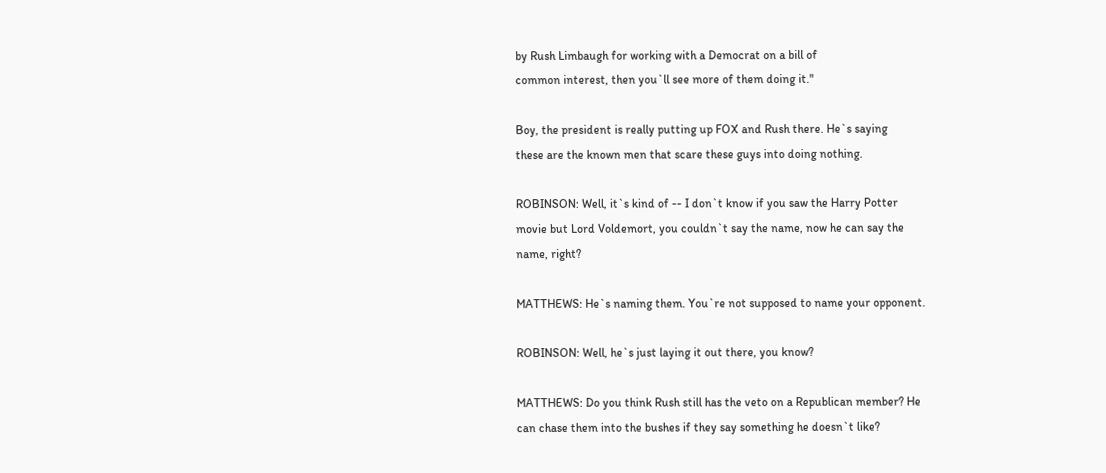by Rush Limbaugh for working with a Democrat on a bill of
common interest, then you`ll see more of them doing it."

Boy, the president is really putting up FOX and Rush there. He`s saying
these are the known men that scare these guys into doing nothing.

ROBINSON: Well, it`s kind of -- I don`t know if you saw the Harry Potter
movie but Lord Voldemort, you couldn`t say the name, now he can say the
name, right?

MATTHEWS: He`s naming them. You`re not supposed to name your opponent.

ROBINSON: Well, he`s just laying it out there, you know?

MATTHEWS: Do you think Rush still has the veto on a Republican member? He
can chase them into the bushes if they say something he doesn`t like?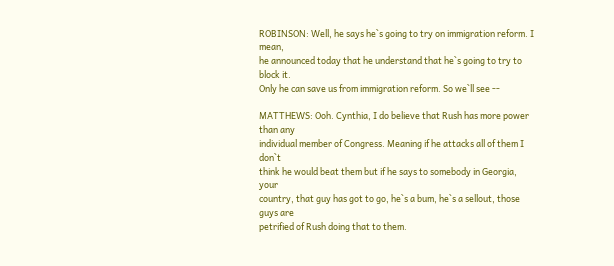ROBINSON: Well, he says he`s going to try on immigration reform. I mean,
he announced today that he understand that he`s going to try to block it.
Only he can save us from immigration reform. So we`ll see --

MATTHEWS: Ooh. Cynthia, I do believe that Rush has more power than any
individual member of Congress. Meaning if he attacks all of them I don`t
think he would beat them but if he says to somebody in Georgia, your
country, that guy has got to go, he`s a bum, he`s a sellout, those guys are
petrified of Rush doing that to them.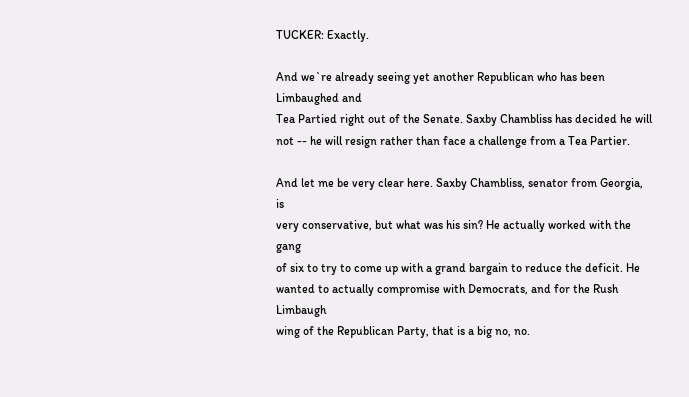TUCKER: Exactly.

And we`re already seeing yet another Republican who has been Limbaughed and
Tea Partied right out of the Senate. Saxby Chambliss has decided he will
not -- he will resign rather than face a challenge from a Tea Partier.

And let me be very clear here. Saxby Chambliss, senator from Georgia, is
very conservative, but what was his sin? He actually worked with the gang
of six to try to come up with a grand bargain to reduce the deficit. He
wanted to actually compromise with Democrats, and for the Rush Limbaugh
wing of the Republican Party, that is a big no, no.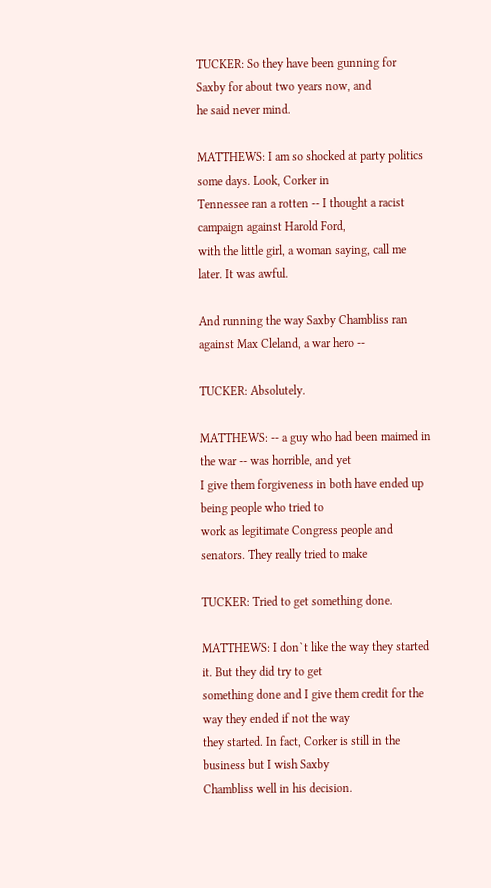TUCKER: So they have been gunning for Saxby for about two years now, and
he said never mind.

MATTHEWS: I am so shocked at party politics some days. Look, Corker in
Tennessee ran a rotten -- I thought a racist campaign against Harold Ford,
with the little girl, a woman saying, call me later. It was awful.

And running the way Saxby Chambliss ran against Max Cleland, a war hero --

TUCKER: Absolutely.

MATTHEWS: -- a guy who had been maimed in the war -- was horrible, and yet
I give them forgiveness in both have ended up being people who tried to
work as legitimate Congress people and senators. They really tried to make

TUCKER: Tried to get something done.

MATTHEWS: I don`t like the way they started it. But they did try to get
something done and I give them credit for the way they ended if not the way
they started. In fact, Corker is still in the business but I wish Saxby
Chambliss well in his decision.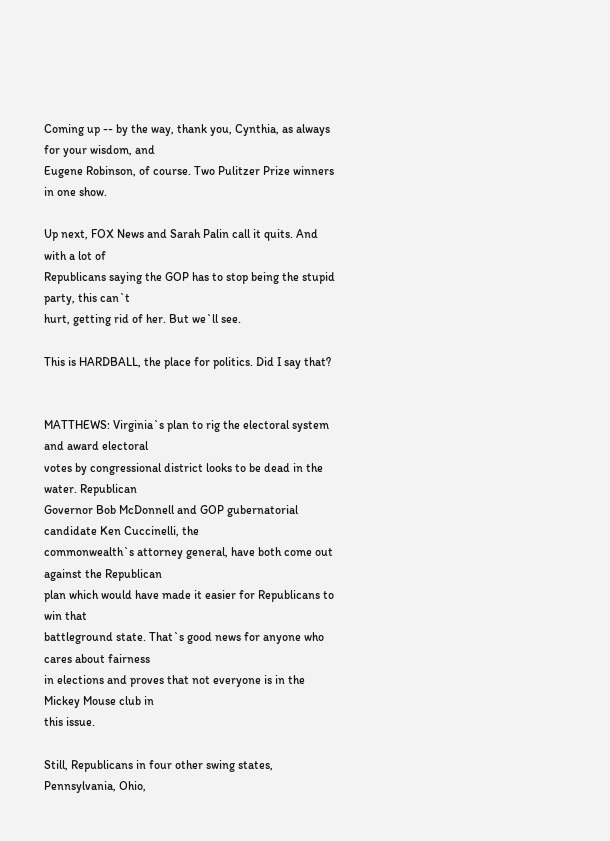Coming up -- by the way, thank you, Cynthia, as always for your wisdom, and
Eugene Robinson, of course. Two Pulitzer Prize winners in one show.

Up next, FOX News and Sarah Palin call it quits. And with a lot of
Republicans saying the GOP has to stop being the stupid party, this can`t
hurt, getting rid of her. But we`ll see.

This is HARDBALL, the place for politics. Did I say that?


MATTHEWS: Virginia`s plan to rig the electoral system and award electoral
votes by congressional district looks to be dead in the water. Republican
Governor Bob McDonnell and GOP gubernatorial candidate Ken Cuccinelli, the
commonwealth`s attorney general, have both come out against the Republican
plan which would have made it easier for Republicans to win that
battleground state. That`s good news for anyone who cares about fairness
in elections and proves that not everyone is in the Mickey Mouse club in
this issue.

Still, Republicans in four other swing states, Pennsylvania, Ohio,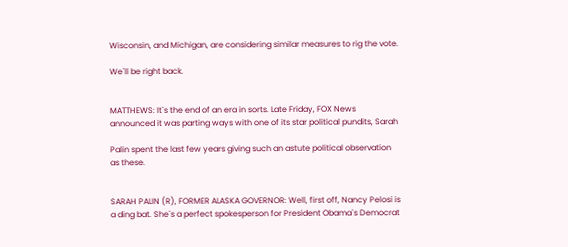Wisconsin, and Michigan, are considering similar measures to rig the vote.

We`ll be right back.


MATTHEWS: It`s the end of an era in sorts. Late Friday, FOX News
announced it was parting ways with one of its star political pundits, Sarah

Palin spent the last few years giving such an astute political observation
as these.


SARAH PALIN (R), FORMER ALASKA GOVERNOR: Well, first off, Nancy Pelosi is
a ding bat. She`s a perfect spokesperson for President Obama`s Democrat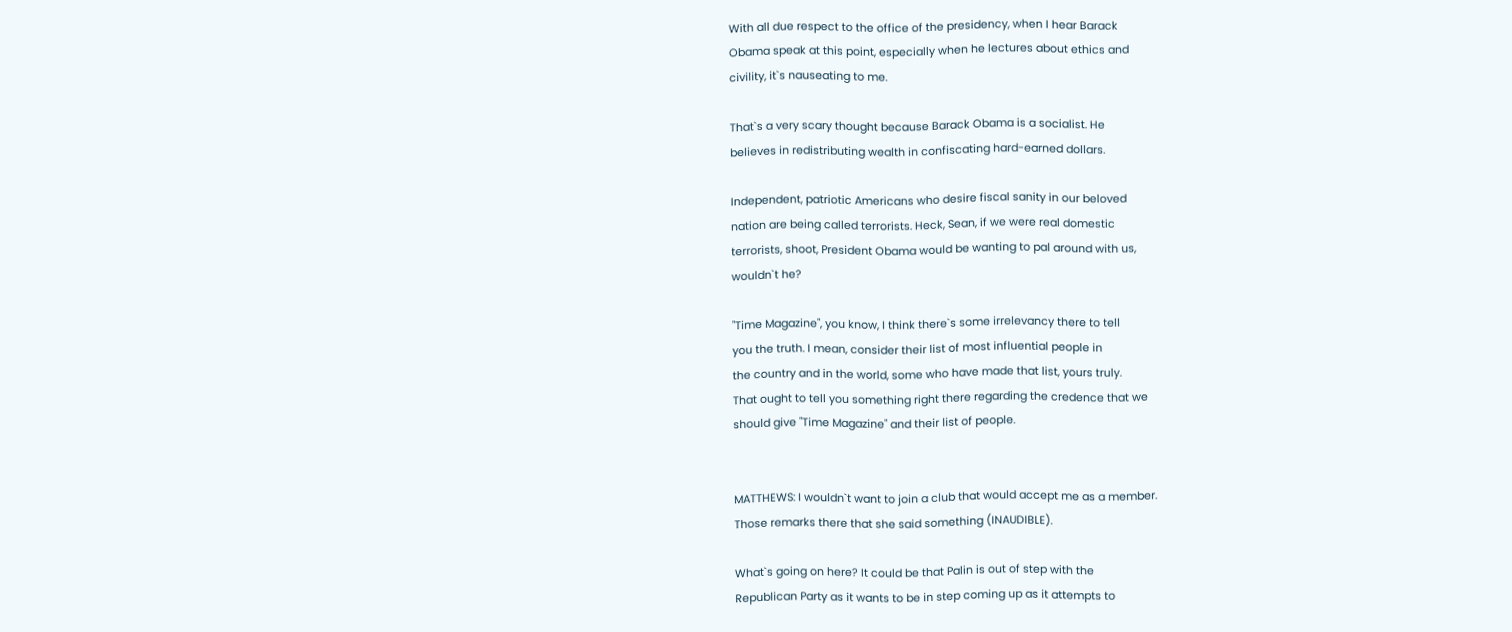With all due respect to the office of the presidency, when I hear Barack
Obama speak at this point, especially when he lectures about ethics and
civility, it`s nauseating to me.

That`s a very scary thought because Barack Obama is a socialist. He
believes in redistributing wealth in confiscating hard-earned dollars.

Independent, patriotic Americans who desire fiscal sanity in our beloved
nation are being called terrorists. Heck, Sean, if we were real domestic
terrorists, shoot, President Obama would be wanting to pal around with us,
wouldn`t he?

"Time Magazine", you know, I think there`s some irrelevancy there to tell
you the truth. I mean, consider their list of most influential people in
the country and in the world, some who have made that list, yours truly.
That ought to tell you something right there regarding the credence that we
should give "Time Magazine" and their list of people.


MATTHEWS: I wouldn`t want to join a club that would accept me as a member.
Those remarks there that she said something (INAUDIBLE).

What`s going on here? It could be that Palin is out of step with the
Republican Party as it wants to be in step coming up as it attempts to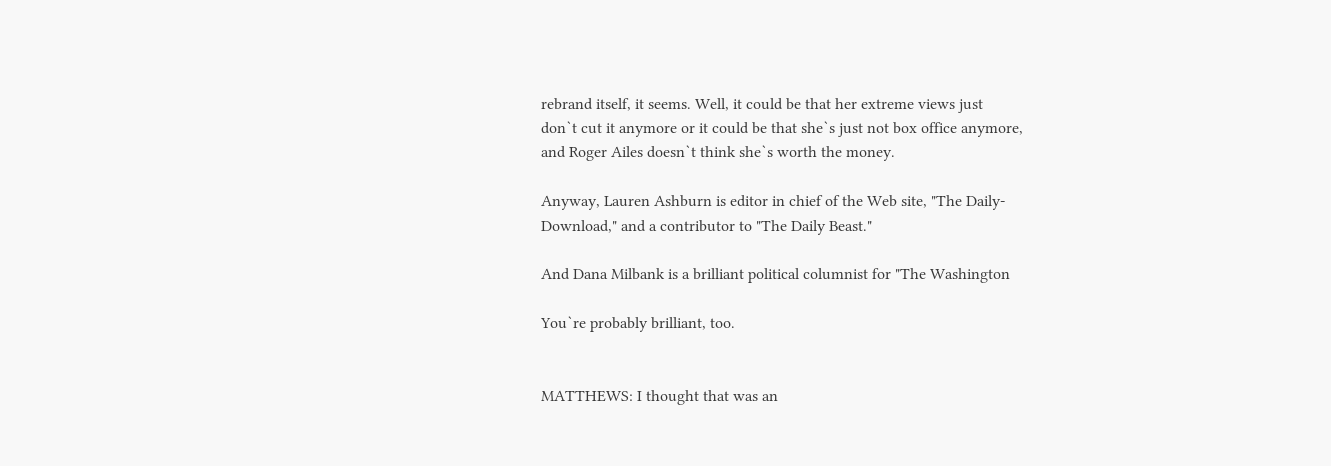rebrand itself, it seems. Well, it could be that her extreme views just
don`t cut it anymore or it could be that she`s just not box office anymore,
and Roger Ailes doesn`t think she`s worth the money.

Anyway, Lauren Ashburn is editor in chief of the Web site, "The Daily-
Download," and a contributor to "The Daily Beast."

And Dana Milbank is a brilliant political columnist for "The Washington

You`re probably brilliant, too.


MATTHEWS: I thought that was an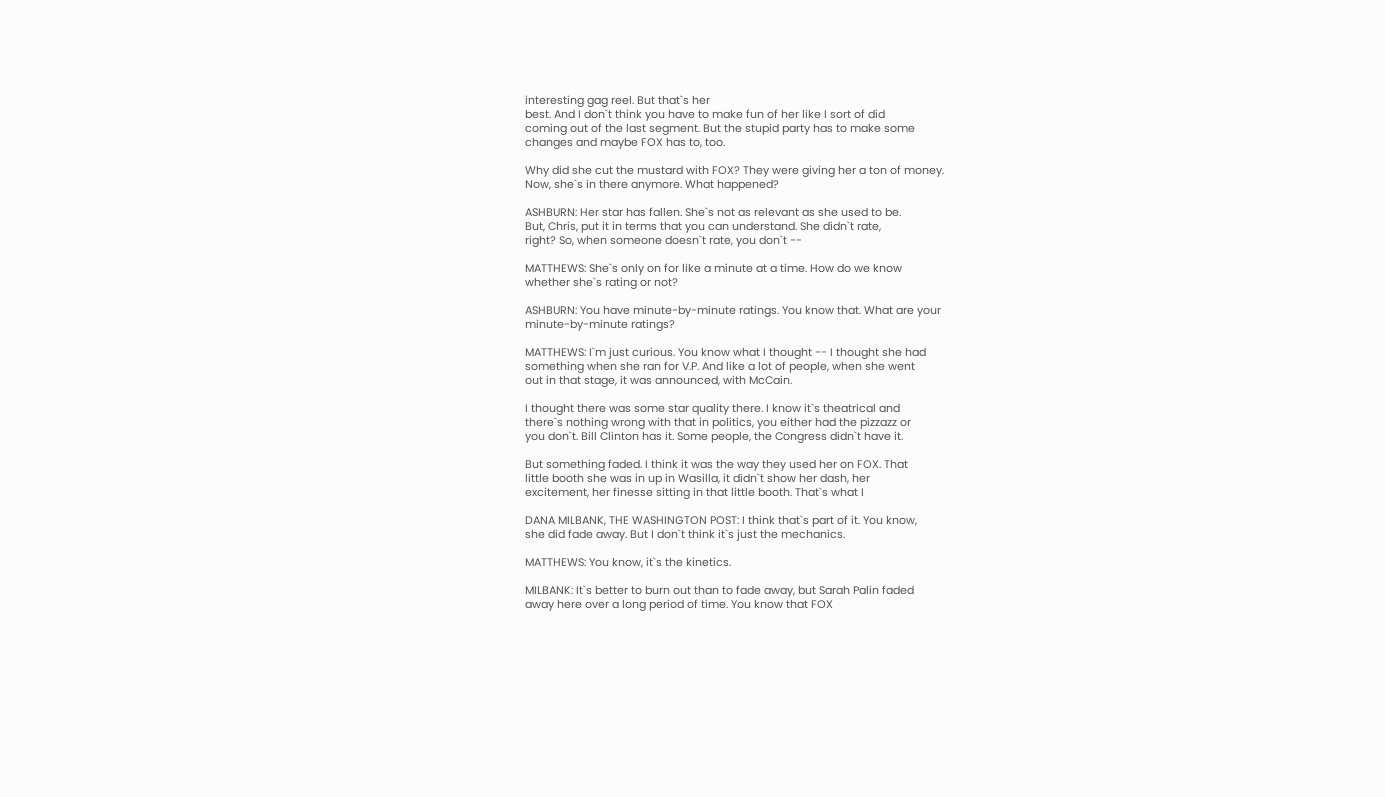interesting gag reel. But that`s her
best. And I don`t think you have to make fun of her like I sort of did
coming out of the last segment. But the stupid party has to make some
changes and maybe FOX has to, too.

Why did she cut the mustard with FOX? They were giving her a ton of money.
Now, she`s in there anymore. What happened?

ASHBURN: Her star has fallen. She`s not as relevant as she used to be.
But, Chris, put it in terms that you can understand. She didn`t rate,
right? So, when someone doesn`t rate, you don`t --

MATTHEWS: She`s only on for like a minute at a time. How do we know
whether she`s rating or not?

ASHBURN: You have minute-by-minute ratings. You know that. What are your
minute-by-minute ratings?

MATTHEWS: I`m just curious. You know what I thought -- I thought she had
something when she ran for V.P. And like a lot of people, when she went
out in that stage, it was announced, with McCain.

I thought there was some star quality there. I know it`s theatrical and
there`s nothing wrong with that in politics, you either had the pizzazz or
you don`t. Bill Clinton has it. Some people, the Congress didn`t have it.

But something faded. I think it was the way they used her on FOX. That
little booth she was in up in Wasilla, it didn`t show her dash, her
excitement, her finesse sitting in that little booth. That`s what I

DANA MILBANK, THE WASHINGTON POST: I think that`s part of it. You know,
she did fade away. But I don`t think it`s just the mechanics.

MATTHEWS: You know, it`s the kinetics.

MILBANK: It`s better to burn out than to fade away, but Sarah Palin faded
away here over a long period of time. You know that FOX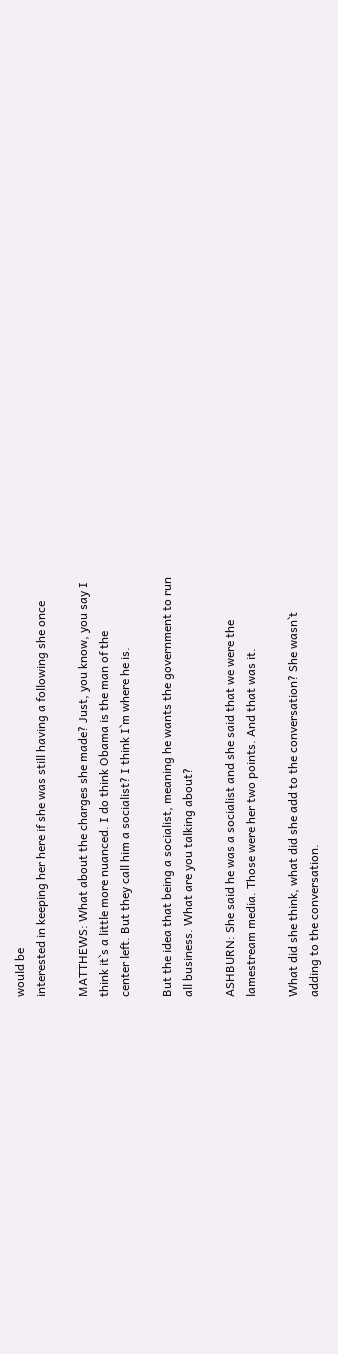would be
interested in keeping her here if she was still having a following she once

MATTHEWS: What about the charges she made? Just, you know, you say I
think it`s a little more nuanced. I do think Obama is the man of the
center left. But they call him a socialist? I think I`m where he is.

But the idea that being a socialist, meaning he wants the government to run
all business. What are you talking about?

ASHBURN: She said he was a socialist and she said that we were the
lamestream media. Those were her two points. And that was it.

What did she think, what did she add to the conversation? She wasn`t
adding to the conversation.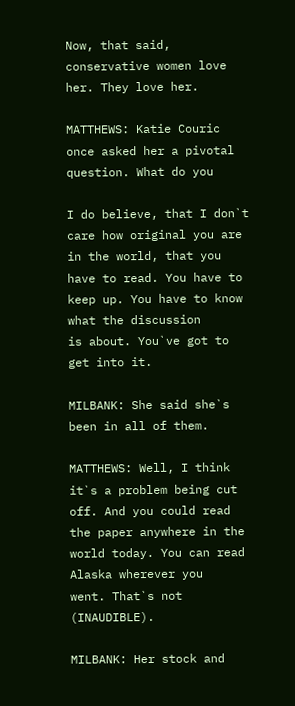Now, that said, conservative women love her. They love her.

MATTHEWS: Katie Couric once asked her a pivotal question. What do you

I do believe, that I don`t care how original you are in the world, that you
have to read. You have to keep up. You have to know what the discussion
is about. You`ve got to get into it.

MILBANK: She said she`s been in all of them.

MATTHEWS: Well, I think it`s a problem being cut off. And you could read
the paper anywhere in the world today. You can read Alaska wherever you
went. That`s not (INAUDIBLE).

MILBANK: Her stock and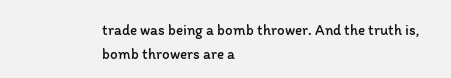trade was being a bomb thrower. And the truth is,
bomb throwers are a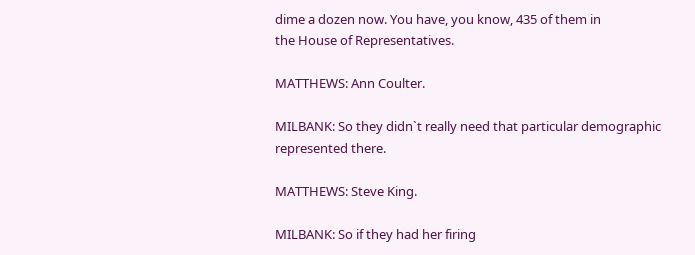dime a dozen now. You have, you know, 435 of them in
the House of Representatives.

MATTHEWS: Ann Coulter.

MILBANK: So they didn`t really need that particular demographic
represented there.

MATTHEWS: Steve King.

MILBANK: So if they had her firing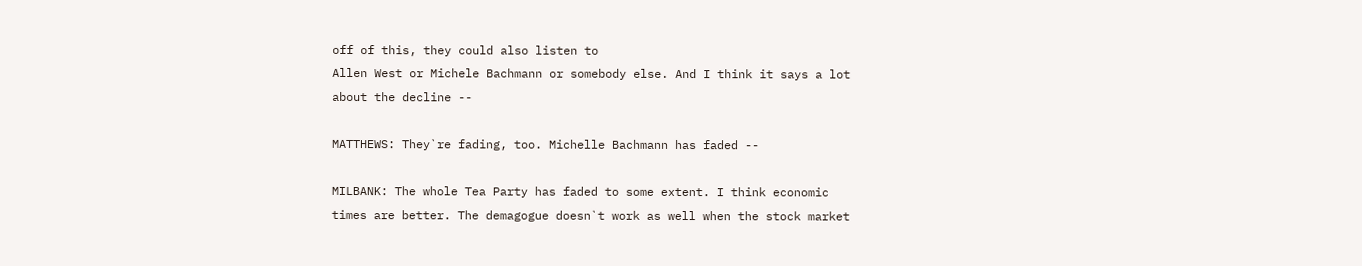off of this, they could also listen to
Allen West or Michele Bachmann or somebody else. And I think it says a lot
about the decline --

MATTHEWS: They`re fading, too. Michelle Bachmann has faded --

MILBANK: The whole Tea Party has faded to some extent. I think economic
times are better. The demagogue doesn`t work as well when the stock market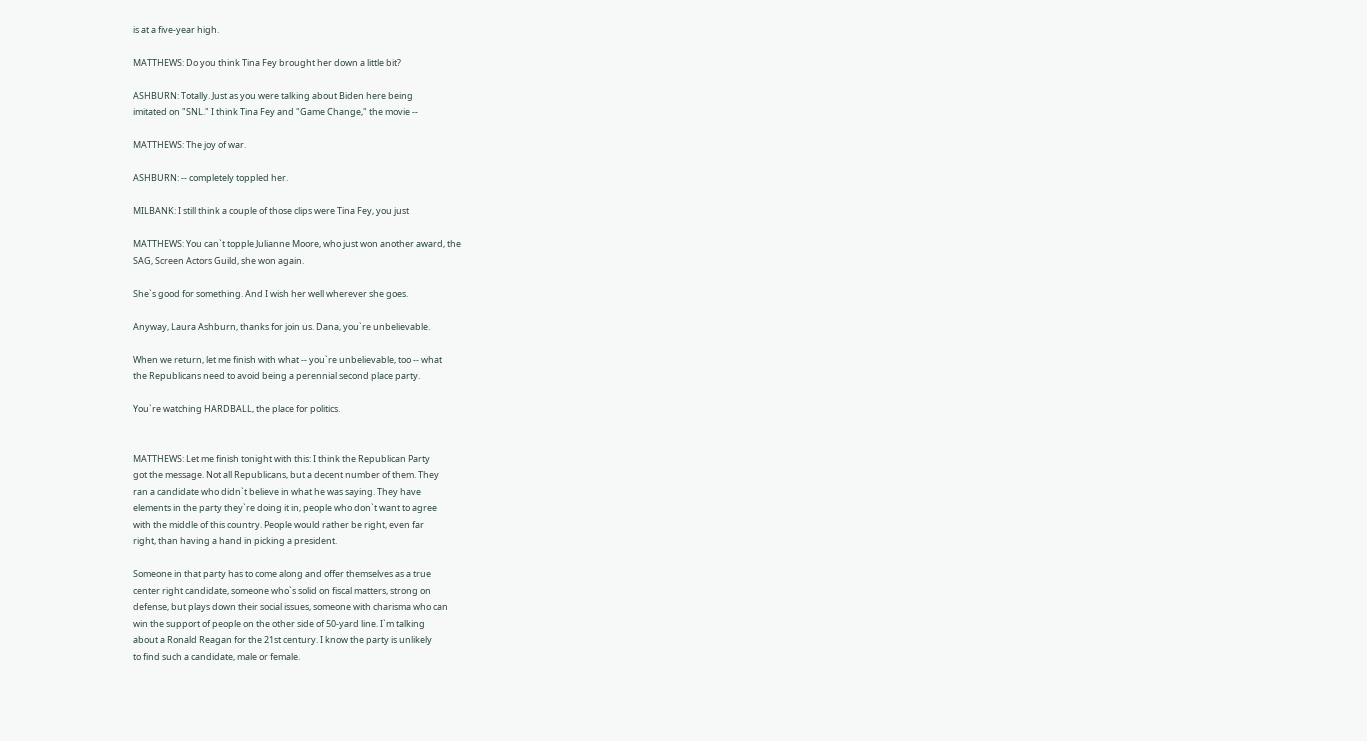is at a five-year high.

MATTHEWS: Do you think Tina Fey brought her down a little bit?

ASHBURN: Totally. Just as you were talking about Biden here being
imitated on "SNL." I think Tina Fey and "Game Change," the movie --

MATTHEWS: The joy of war.

ASHBURN: -- completely toppled her.

MILBANK: I still think a couple of those clips were Tina Fey, you just

MATTHEWS: You can`t topple Julianne Moore, who just won another award, the
SAG, Screen Actors Guild, she won again.

She`s good for something. And I wish her well wherever she goes.

Anyway, Laura Ashburn, thanks for join us. Dana, you`re unbelievable.

When we return, let me finish with what -- you`re unbelievable, too -- what
the Republicans need to avoid being a perennial second place party.

You`re watching HARDBALL, the place for politics.


MATTHEWS: Let me finish tonight with this: I think the Republican Party
got the message. Not all Republicans, but a decent number of them. They
ran a candidate who didn`t believe in what he was saying. They have
elements in the party they`re doing it in, people who don`t want to agree
with the middle of this country. People would rather be right, even far
right, than having a hand in picking a president.

Someone in that party has to come along and offer themselves as a true
center right candidate, someone who`s solid on fiscal matters, strong on
defense, but plays down their social issues, someone with charisma who can
win the support of people on the other side of 50-yard line. I`m talking
about a Ronald Reagan for the 21st century. I know the party is unlikely
to find such a candidate, male or female.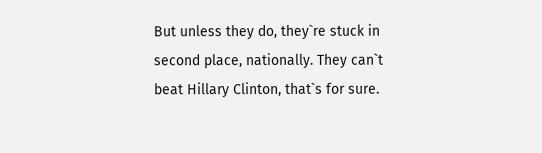But unless they do, they`re stuck in second place, nationally. They can`t
beat Hillary Clinton, that`s for sure.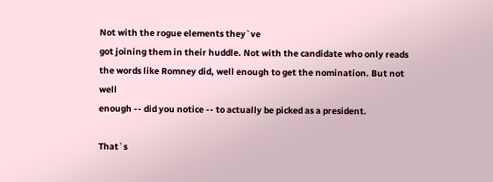Not with the rogue elements they`ve
got joining them in their huddle. Not with the candidate who only reads
the words like Romney did, well enough to get the nomination. But not well
enough -- did you notice -- to actually be picked as a president.

That`s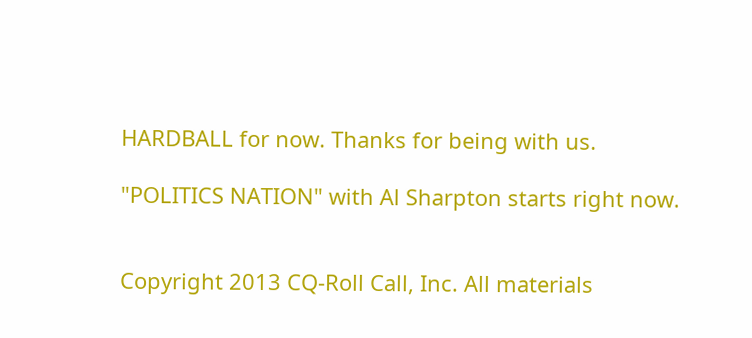HARDBALL for now. Thanks for being with us.

"POLITICS NATION" with Al Sharpton starts right now.


Copyright 2013 CQ-Roll Call, Inc. All materials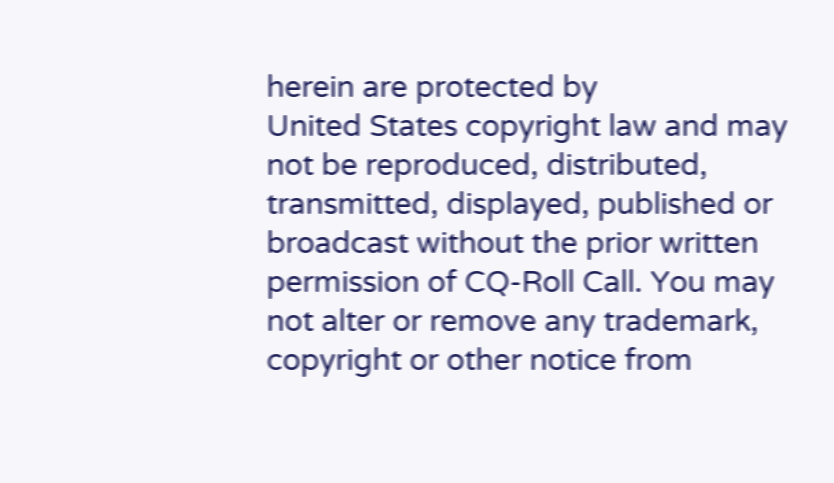herein are protected by
United States copyright law and may not be reproduced, distributed,
transmitted, displayed, published or broadcast without the prior written
permission of CQ-Roll Call. You may not alter or remove any trademark,
copyright or other notice from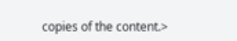copies of the content.>